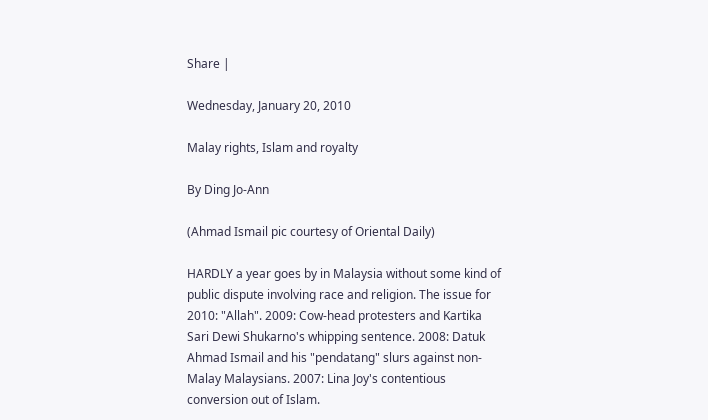Share |

Wednesday, January 20, 2010

Malay rights, Islam and royalty

By Ding Jo-Ann

(Ahmad Ismail pic courtesy of Oriental Daily)

HARDLY a year goes by in Malaysia without some kind of public dispute involving race and religion. The issue for 2010: "Allah". 2009: Cow-head protesters and Kartika Sari Dewi Shukarno's whipping sentence. 2008: Datuk Ahmad Ismail and his "pendatang" slurs against non-Malay Malaysians. 2007: Lina Joy's contentious conversion out of Islam.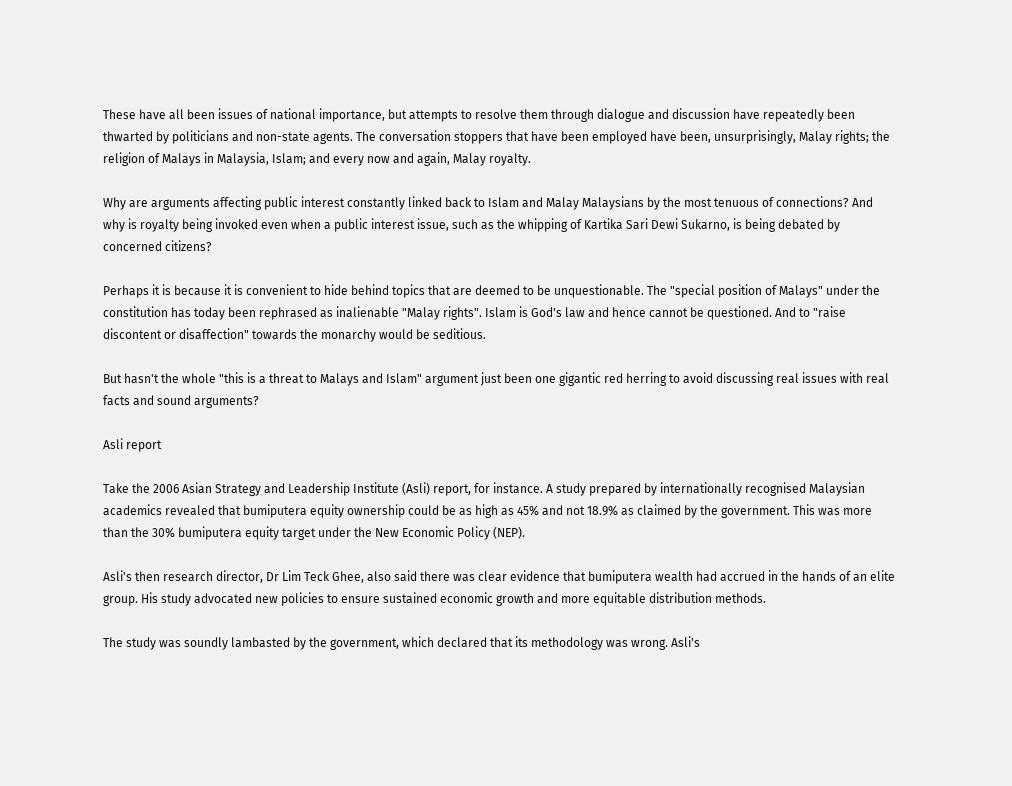These have all been issues of national importance, but attempts to resolve them through dialogue and discussion have repeatedly been thwarted by politicians and non-state agents. The conversation stoppers that have been employed have been, unsurprisingly, Malay rights; the religion of Malays in Malaysia, Islam; and every now and again, Malay royalty.

Why are arguments affecting public interest constantly linked back to Islam and Malay Malaysians by the most tenuous of connections? And why is royalty being invoked even when a public interest issue, such as the whipping of Kartika Sari Dewi Sukarno, is being debated by concerned citizens?

Perhaps it is because it is convenient to hide behind topics that are deemed to be unquestionable. The "special position of Malays" under the constitution has today been rephrased as inalienable "Malay rights". Islam is God's law and hence cannot be questioned. And to "raise discontent or disaffection" towards the monarchy would be seditious.

But hasn't the whole "this is a threat to Malays and Islam" argument just been one gigantic red herring to avoid discussing real issues with real facts and sound arguments?

Asli report

Take the 2006 Asian Strategy and Leadership Institute (Asli) report, for instance. A study prepared by internationally recognised Malaysian academics revealed that bumiputera equity ownership could be as high as 45% and not 18.9% as claimed by the government. This was more than the 30% bumiputera equity target under the New Economic Policy (NEP).

Asli's then research director, Dr Lim Teck Ghee, also said there was clear evidence that bumiputera wealth had accrued in the hands of an elite group. His study advocated new policies to ensure sustained economic growth and more equitable distribution methods.

The study was soundly lambasted by the government, which declared that its methodology was wrong. Asli's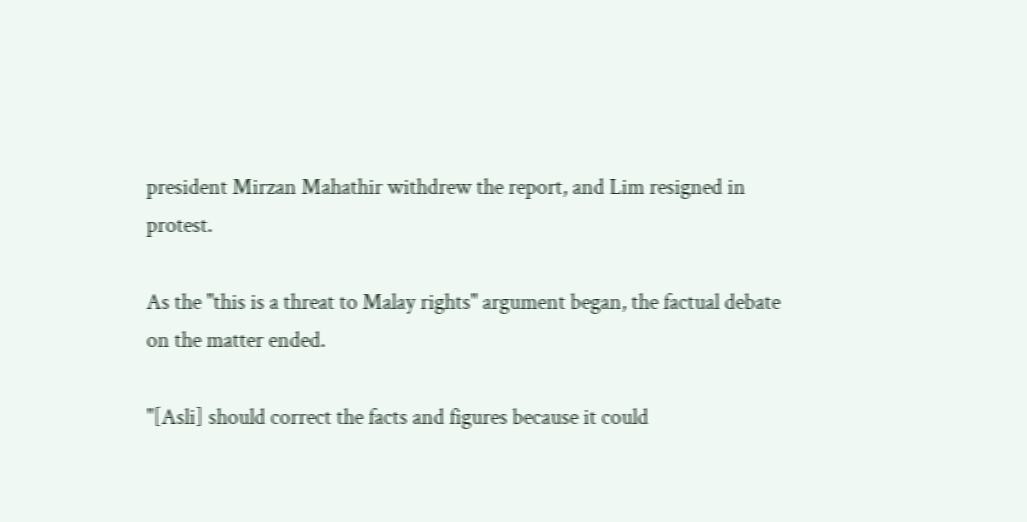president Mirzan Mahathir withdrew the report, and Lim resigned in protest.

As the "this is a threat to Malay rights" argument began, the factual debate on the matter ended.

"[Asli] should correct the facts and figures because it could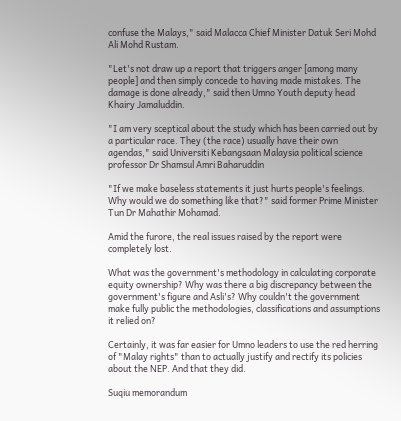confuse the Malays," said Malacca Chief Minister Datuk Seri Mohd Ali Mohd Rustam.

"Let's not draw up a report that triggers anger [among many people] and then simply concede to having made mistakes. The damage is done already," said then Umno Youth deputy head Khairy Jamaluddin.

"I am very sceptical about the study which has been carried out by a particular race. They (the race) usually have their own agendas," said Universiti Kebangsaan Malaysia political science professor Dr Shamsul Amri Baharuddin

"If we make baseless statements it just hurts people's feelings. Why would we do something like that?" said former Prime Minister Tun Dr Mahathir Mohamad.

Amid the furore, the real issues raised by the report were completely lost.

What was the government's methodology in calculating corporate equity ownership? Why was there a big discrepancy between the government's figure and Asli's? Why couldn't the government make fully public the methodologies, classifications and assumptions it relied on?

Certainly, it was far easier for Umno leaders to use the red herring of "Malay rights" than to actually justify and rectify its policies about the NEP. And that they did.

Suqiu memorandum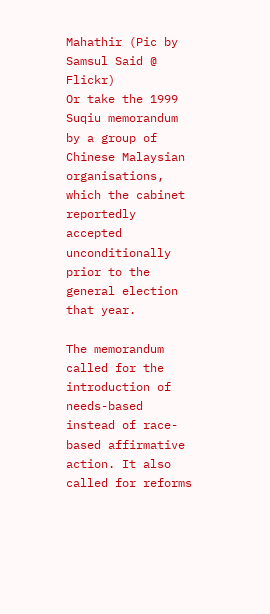Mahathir (Pic by Samsul Said @ Flickr)
Or take the 1999 Suqiu memorandum by a group of Chinese Malaysian organisations, which the cabinet reportedly accepted unconditionally prior to the general election that year.

The memorandum called for the introduction of needs-based instead of race-based affirmative action. It also called for reforms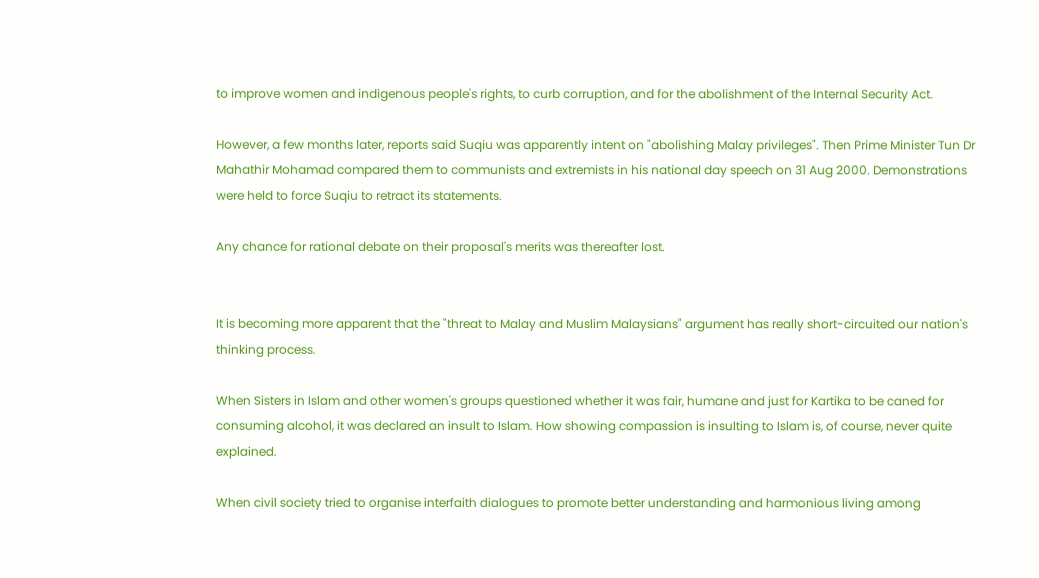to improve women and indigenous people's rights, to curb corruption, and for the abolishment of the Internal Security Act.

However, a few months later, reports said Suqiu was apparently intent on "abolishing Malay privileges". Then Prime Minister Tun Dr Mahathir Mohamad compared them to communists and extremists in his national day speech on 31 Aug 2000. Demonstrations were held to force Suqiu to retract its statements.

Any chance for rational debate on their proposal's merits was thereafter lost.


It is becoming more apparent that the "threat to Malay and Muslim Malaysians" argument has really short-circuited our nation's thinking process.

When Sisters in Islam and other women's groups questioned whether it was fair, humane and just for Kartika to be caned for consuming alcohol, it was declared an insult to Islam. How showing compassion is insulting to Islam is, of course, never quite explained.

When civil society tried to organise interfaith dialogues to promote better understanding and harmonious living among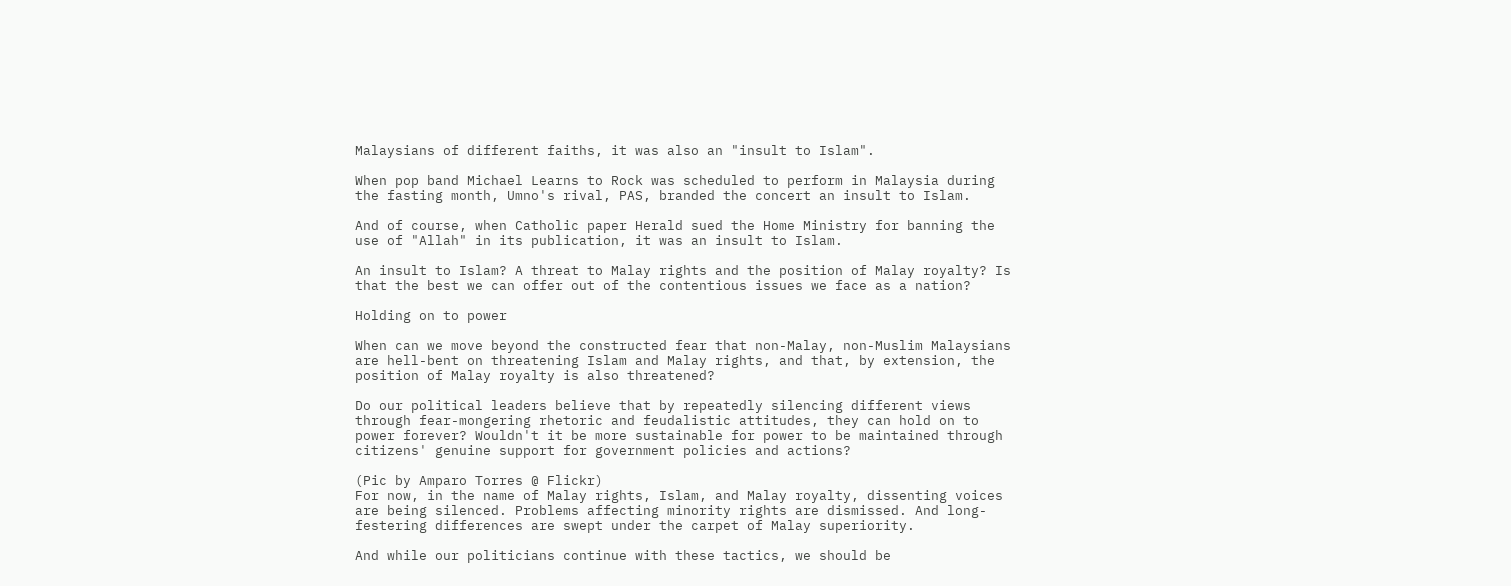Malaysians of different faiths, it was also an "insult to Islam".

When pop band Michael Learns to Rock was scheduled to perform in Malaysia during the fasting month, Umno's rival, PAS, branded the concert an insult to Islam.

And of course, when Catholic paper Herald sued the Home Ministry for banning the use of "Allah" in its publication, it was an insult to Islam.

An insult to Islam? A threat to Malay rights and the position of Malay royalty? Is that the best we can offer out of the contentious issues we face as a nation?

Holding on to power

When can we move beyond the constructed fear that non-Malay, non-Muslim Malaysians are hell-bent on threatening Islam and Malay rights, and that, by extension, the position of Malay royalty is also threatened?

Do our political leaders believe that by repeatedly silencing different views through fear-mongering rhetoric and feudalistic attitudes, they can hold on to power forever? Wouldn't it be more sustainable for power to be maintained through citizens' genuine support for government policies and actions?

(Pic by Amparo Torres @ Flickr)
For now, in the name of Malay rights, Islam, and Malay royalty, dissenting voices are being silenced. Problems affecting minority rights are dismissed. And long-festering differences are swept under the carpet of Malay superiority.

And while our politicians continue with these tactics, we should be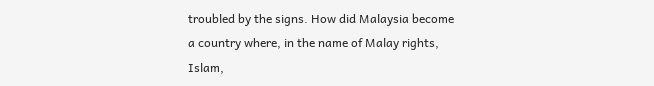troubled by the signs. How did Malaysia become a country where, in the name of Malay rights, Islam,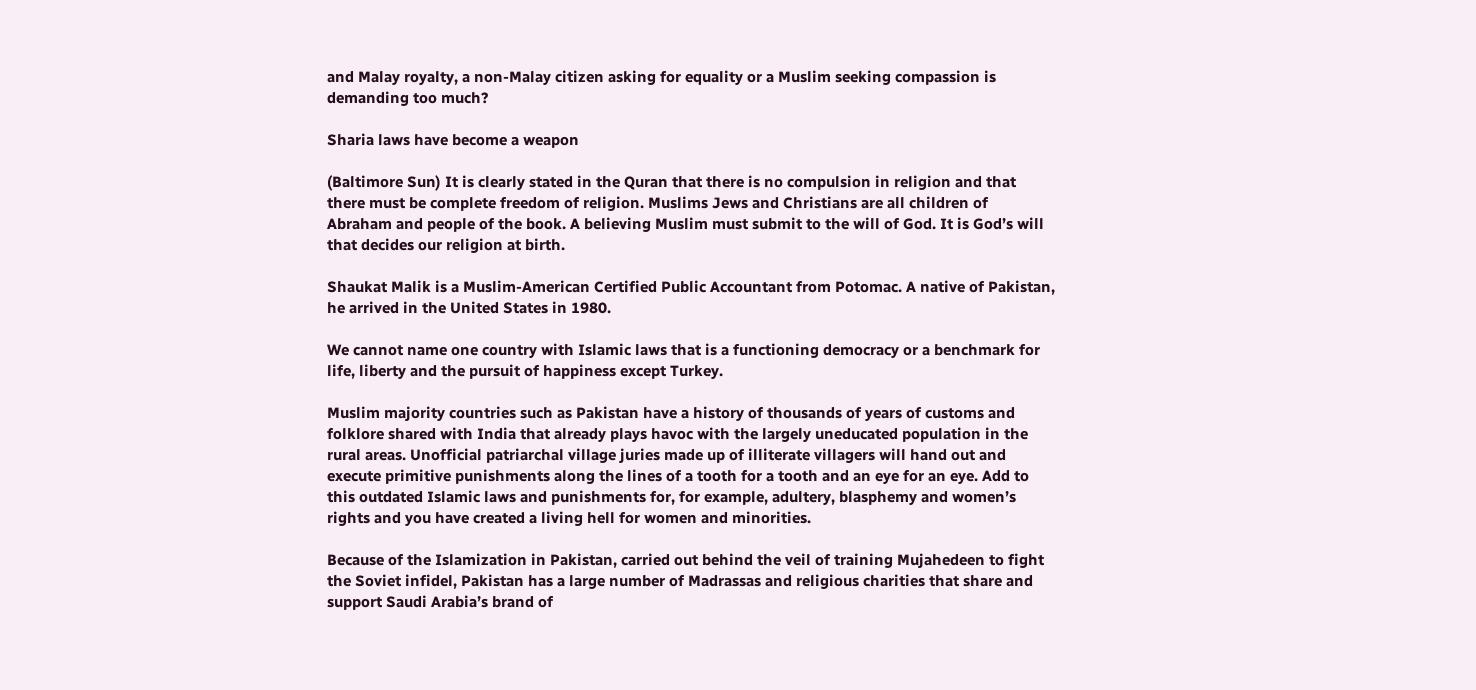and Malay royalty, a non-Malay citizen asking for equality or a Muslim seeking compassion is demanding too much?

Sharia laws have become a weapon

(Baltimore Sun) It is clearly stated in the Quran that there is no compulsion in religion and that there must be complete freedom of religion. Muslims Jews and Christians are all children of Abraham and people of the book. A believing Muslim must submit to the will of God. It is God’s will that decides our religion at birth.

Shaukat Malik is a Muslim-American Certified Public Accountant from Potomac. A native of Pakistan, he arrived in the United States in 1980.

We cannot name one country with Islamic laws that is a functioning democracy or a benchmark for life, liberty and the pursuit of happiness except Turkey.

Muslim majority countries such as Pakistan have a history of thousands of years of customs and folklore shared with India that already plays havoc with the largely uneducated population in the rural areas. Unofficial patriarchal village juries made up of illiterate villagers will hand out and execute primitive punishments along the lines of a tooth for a tooth and an eye for an eye. Add to this outdated Islamic laws and punishments for, for example, adultery, blasphemy and women’s rights and you have created a living hell for women and minorities.

Because of the Islamization in Pakistan, carried out behind the veil of training Mujahedeen to fight the Soviet infidel, Pakistan has a large number of Madrassas and religious charities that share and support Saudi Arabia’s brand of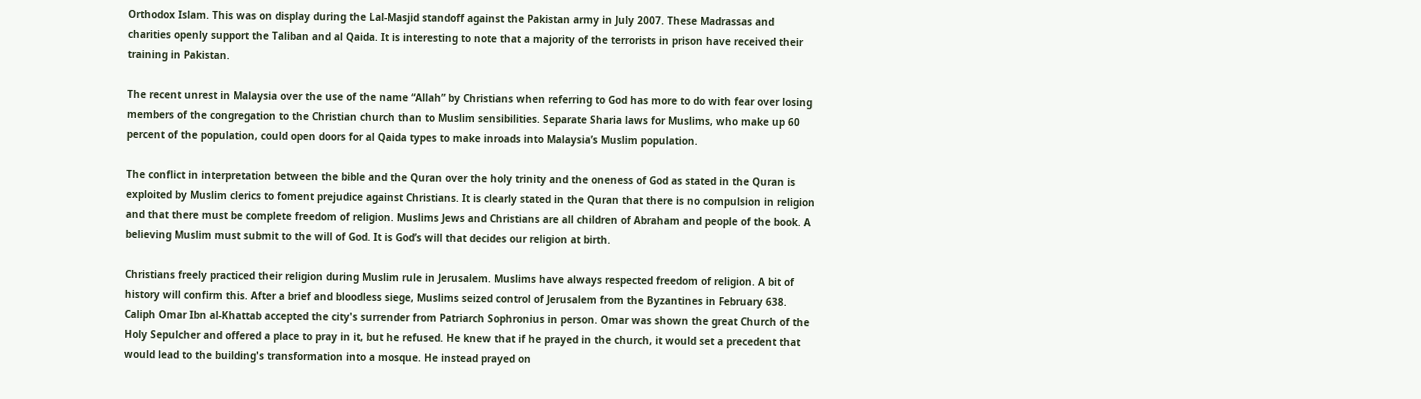Orthodox Islam. This was on display during the Lal-Masjid standoff against the Pakistan army in July 2007. These Madrassas and charities openly support the Taliban and al Qaida. It is interesting to note that a majority of the terrorists in prison have received their training in Pakistan.

The recent unrest in Malaysia over the use of the name “Allah” by Christians when referring to God has more to do with fear over losing members of the congregation to the Christian church than to Muslim sensibilities. Separate Sharia laws for Muslims, who make up 60 percent of the population, could open doors for al Qaida types to make inroads into Malaysia’s Muslim population.

The conflict in interpretation between the bible and the Quran over the holy trinity and the oneness of God as stated in the Quran is exploited by Muslim clerics to foment prejudice against Christians. It is clearly stated in the Quran that there is no compulsion in religion and that there must be complete freedom of religion. Muslims Jews and Christians are all children of Abraham and people of the book. A believing Muslim must submit to the will of God. It is God’s will that decides our religion at birth.

Christians freely practiced their religion during Muslim rule in Jerusalem. Muslims have always respected freedom of religion. A bit of history will confirm this. After a brief and bloodless siege, Muslims seized control of Jerusalem from the Byzantines in February 638. Caliph Omar Ibn al-Khattab accepted the city's surrender from Patriarch Sophronius in person. Omar was shown the great Church of the Holy Sepulcher and offered a place to pray in it, but he refused. He knew that if he prayed in the church, it would set a precedent that would lead to the building's transformation into a mosque. He instead prayed on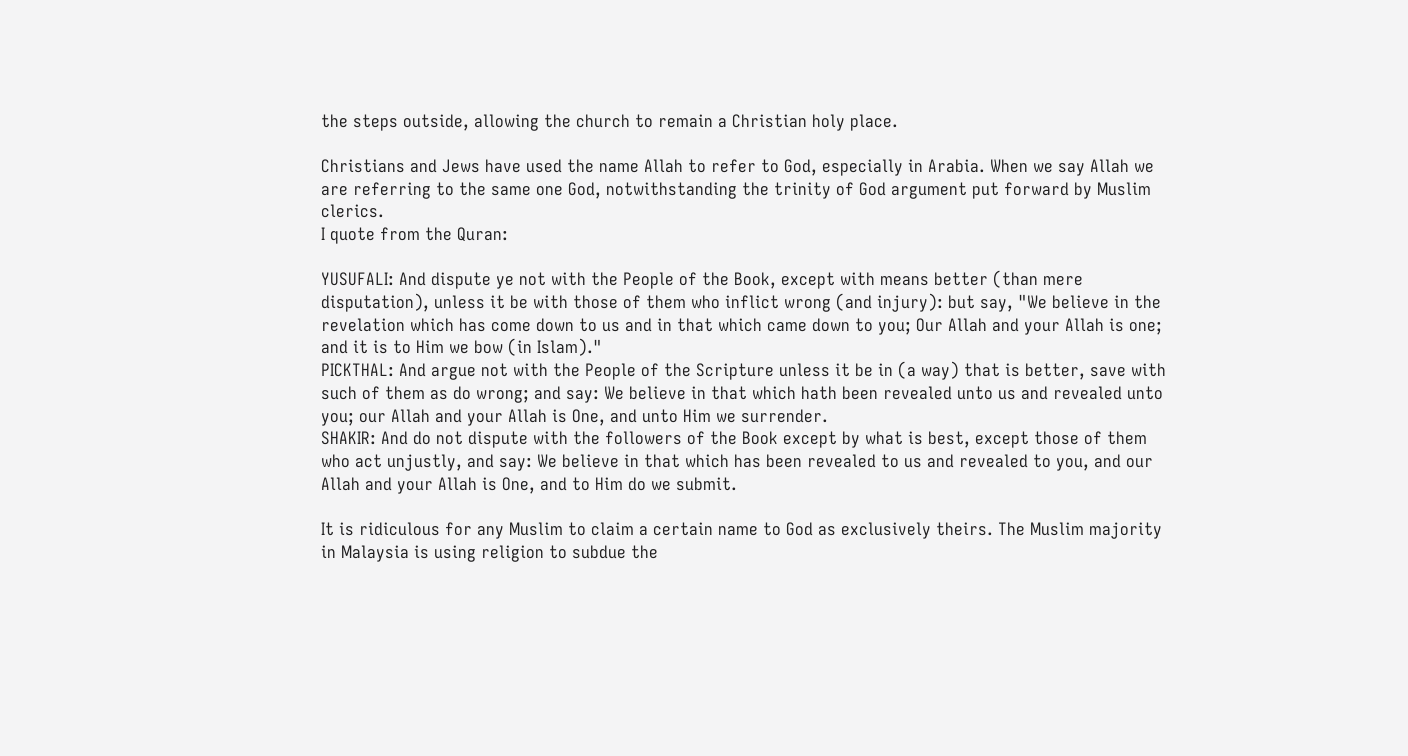the steps outside, allowing the church to remain a Christian holy place.

Christians and Jews have used the name Allah to refer to God, especially in Arabia. When we say Allah we are referring to the same one God, notwithstanding the trinity of God argument put forward by Muslim clerics.
I quote from the Quran:

YUSUFALI: And dispute ye not with the People of the Book, except with means better (than mere disputation), unless it be with those of them who inflict wrong (and injury): but say, "We believe in the revelation which has come down to us and in that which came down to you; Our Allah and your Allah is one; and it is to Him we bow (in Islam)."
PICKTHAL: And argue not with the People of the Scripture unless it be in (a way) that is better, save with such of them as do wrong; and say: We believe in that which hath been revealed unto us and revealed unto you; our Allah and your Allah is One, and unto Him we surrender.
SHAKIR: And do not dispute with the followers of the Book except by what is best, except those of them who act unjustly, and say: We believe in that which has been revealed to us and revealed to you, and our Allah and your Allah is One, and to Him do we submit.

It is ridiculous for any Muslim to claim a certain name to God as exclusively theirs. The Muslim majority in Malaysia is using religion to subdue the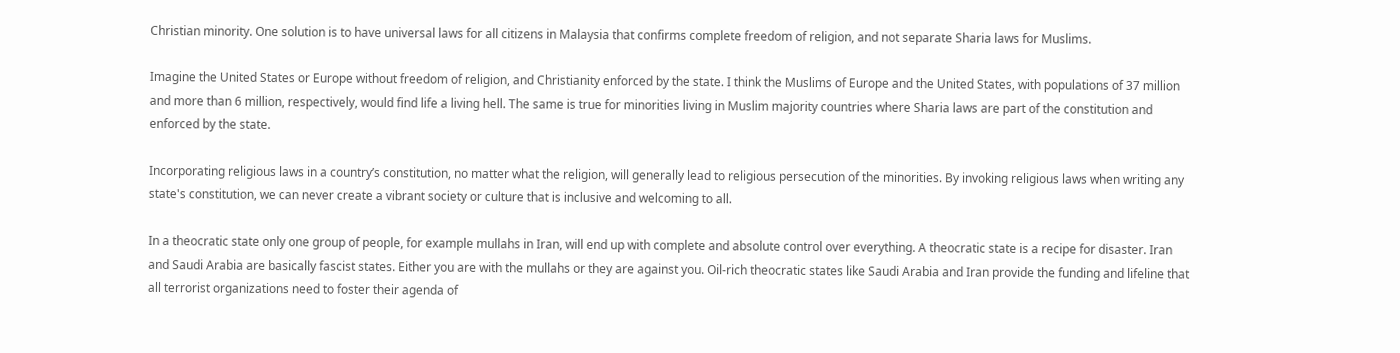Christian minority. One solution is to have universal laws for all citizens in Malaysia that confirms complete freedom of religion, and not separate Sharia laws for Muslims.

Imagine the United States or Europe without freedom of religion, and Christianity enforced by the state. I think the Muslims of Europe and the United States, with populations of 37 million and more than 6 million, respectively, would find life a living hell. The same is true for minorities living in Muslim majority countries where Sharia laws are part of the constitution and enforced by the state.

Incorporating religious laws in a country’s constitution, no matter what the religion, will generally lead to religious persecution of the minorities. By invoking religious laws when writing any state's constitution, we can never create a vibrant society or culture that is inclusive and welcoming to all.

In a theocratic state only one group of people, for example mullahs in Iran, will end up with complete and absolute control over everything. A theocratic state is a recipe for disaster. Iran and Saudi Arabia are basically fascist states. Either you are with the mullahs or they are against you. Oil-rich theocratic states like Saudi Arabia and Iran provide the funding and lifeline that all terrorist organizations need to foster their agenda of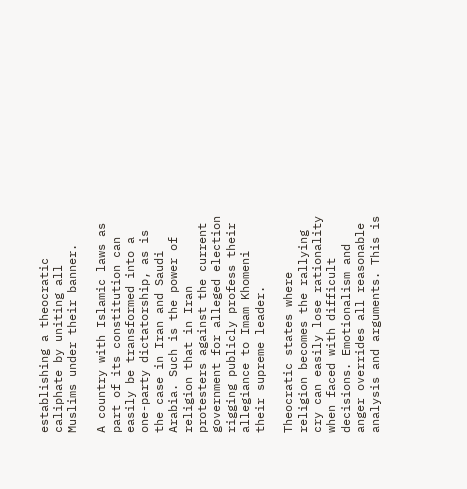establishing a theocratic caliphate by uniting all Muslims under their banner.

A country with Islamic laws as part of its constitution can easily be transformed into a one-party dictatorship, as is the case in Iran and Saudi Arabia. Such is the power of religion that in Iran protesters against the current government for alleged election rigging publicly profess their allegiance to Imam Khomeni their supreme leader.

Theocratic states where religion becomes the rallying cry can easily lose rationality when faced with difficult decisions. Emotionalism and anger overrides all reasonable analysis and arguments. This is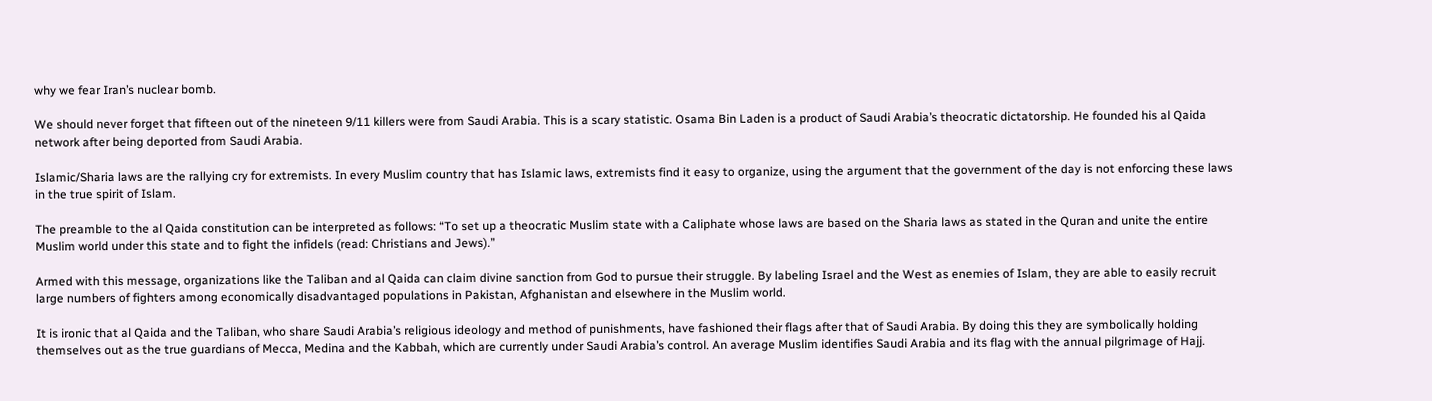why we fear Iran’s nuclear bomb.

We should never forget that fifteen out of the nineteen 9/11 killers were from Saudi Arabia. This is a scary statistic. Osama Bin Laden is a product of Saudi Arabia’s theocratic dictatorship. He founded his al Qaida network after being deported from Saudi Arabia.

Islamic/Sharia laws are the rallying cry for extremists. In every Muslim country that has Islamic laws, extremists find it easy to organize, using the argument that the government of the day is not enforcing these laws in the true spirit of Islam.

The preamble to the al Qaida constitution can be interpreted as follows: “To set up a theocratic Muslim state with a Caliphate whose laws are based on the Sharia laws as stated in the Quran and unite the entire Muslim world under this state and to fight the infidels (read: Christians and Jews).”

Armed with this message, organizations like the Taliban and al Qaida can claim divine sanction from God to pursue their struggle. By labeling Israel and the West as enemies of Islam, they are able to easily recruit large numbers of fighters among economically disadvantaged populations in Pakistan, Afghanistan and elsewhere in the Muslim world.

It is ironic that al Qaida and the Taliban, who share Saudi Arabia’s religious ideology and method of punishments, have fashioned their flags after that of Saudi Arabia. By doing this they are symbolically holding themselves out as the true guardians of Mecca, Medina and the Kabbah, which are currently under Saudi Arabia’s control. An average Muslim identifies Saudi Arabia and its flag with the annual pilgrimage of Hajj.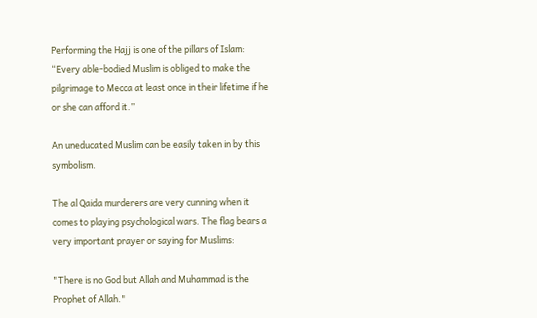Performing the Hajj is one of the pillars of Islam: “Every able-bodied Muslim is obliged to make the pilgrimage to Mecca at least once in their lifetime if he or she can afford it.”

An uneducated Muslim can be easily taken in by this symbolism.

The al Qaida murderers are very cunning when it comes to playing psychological wars. The flag bears a very important prayer or saying for Muslims:

"There is no God but Allah and Muhammad is the Prophet of Allah."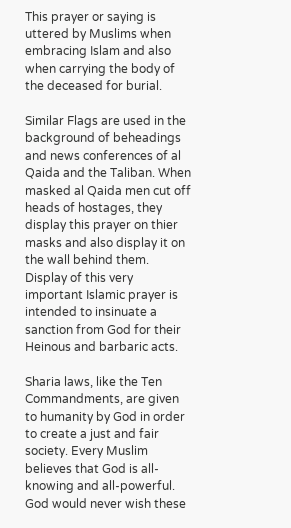This prayer or saying is uttered by Muslims when embracing Islam and also when carrying the body of the deceased for burial.

Similar Flags are used in the background of beheadings and news conferences of al Qaida and the Taliban. When masked al Qaida men cut off heads of hostages, they display this prayer on thier masks and also display it on the wall behind them. Display of this very important Islamic prayer is intended to insinuate a sanction from God for their Heinous and barbaric acts.

Sharia laws, like the Ten Commandments, are given to humanity by God in order to create a just and fair society. Every Muslim believes that God is all-knowing and all-powerful. God would never wish these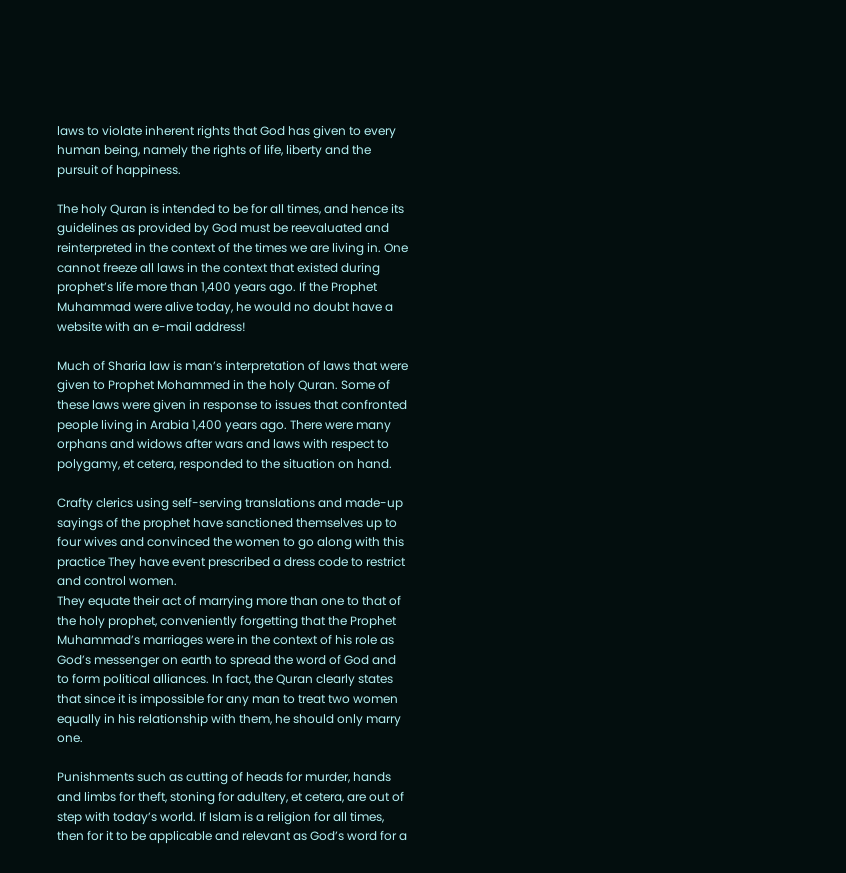laws to violate inherent rights that God has given to every human being, namely the rights of life, liberty and the pursuit of happiness.

The holy Quran is intended to be for all times, and hence its guidelines as provided by God must be reevaluated and reinterpreted in the context of the times we are living in. One cannot freeze all laws in the context that existed during prophet’s life more than 1,400 years ago. If the Prophet Muhammad were alive today, he would no doubt have a website with an e-mail address!

Much of Sharia law is man’s interpretation of laws that were given to Prophet Mohammed in the holy Quran. Some of these laws were given in response to issues that confronted people living in Arabia 1,400 years ago. There were many orphans and widows after wars and laws with respect to polygamy, et cetera, responded to the situation on hand.

Crafty clerics using self-serving translations and made-up sayings of the prophet have sanctioned themselves up to four wives and convinced the women to go along with this practice They have event prescribed a dress code to restrict and control women.
They equate their act of marrying more than one to that of the holy prophet, conveniently forgetting that the Prophet Muhammad’s marriages were in the context of his role as God’s messenger on earth to spread the word of God and to form political alliances. In fact, the Quran clearly states that since it is impossible for any man to treat two women equally in his relationship with them, he should only marry one.

Punishments such as cutting of heads for murder, hands and limbs for theft, stoning for adultery, et cetera, are out of step with today’s world. If Islam is a religion for all times, then for it to be applicable and relevant as God’s word for a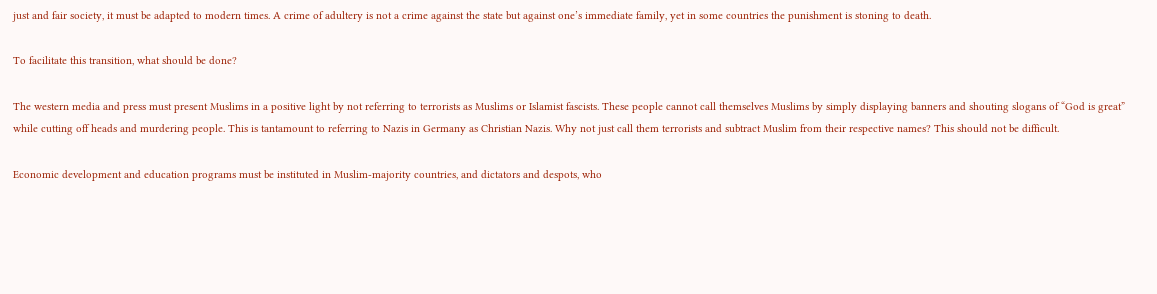just and fair society, it must be adapted to modern times. A crime of adultery is not a crime against the state but against one’s immediate family, yet in some countries the punishment is stoning to death.

To facilitate this transition, what should be done?

The western media and press must present Muslims in a positive light by not referring to terrorists as Muslims or Islamist fascists. These people cannot call themselves Muslims by simply displaying banners and shouting slogans of “God is great” while cutting off heads and murdering people. This is tantamount to referring to Nazis in Germany as Christian Nazis. Why not just call them terrorists and subtract Muslim from their respective names? This should not be difficult.

Economic development and education programs must be instituted in Muslim-majority countries, and dictators and despots, who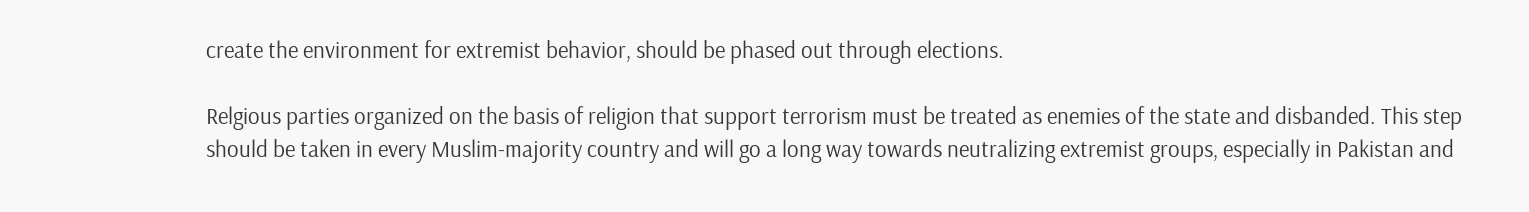create the environment for extremist behavior, should be phased out through elections.

Relgious parties organized on the basis of religion that support terrorism must be treated as enemies of the state and disbanded. This step should be taken in every Muslim-majority country and will go a long way towards neutralizing extremist groups, especially in Pakistan and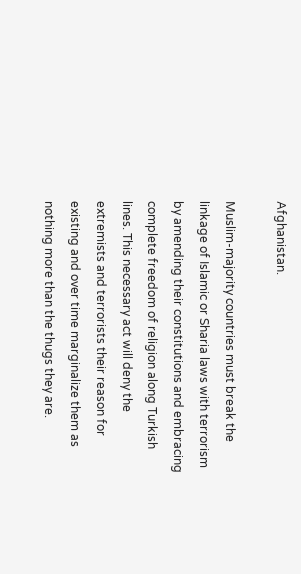Afghanistan.

Muslim-majority countries must break the linkage of Islamic or Sharia laws with terrorism by amending their constitutions and embracing complete freedom of religion along Turkish lines. This necessary act will deny the extremists and terrorists their reason for existing and over time marginalize them as nothing more than the thugs they are.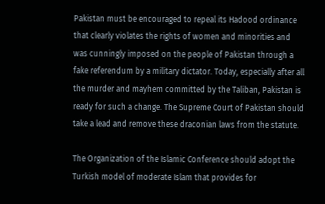Pakistan must be encouraged to repeal its Hadood ordinance that clearly violates the rights of women and minorities and was cunningly imposed on the people of Pakistan through a fake referendum by a military dictator. Today, especially after all the murder and mayhem committed by the Taliban, Pakistan is ready for such a change. The Supreme Court of Pakistan should take a lead and remove these draconian laws from the statute.

The Organization of the Islamic Conference should adopt the Turkish model of moderate Islam that provides for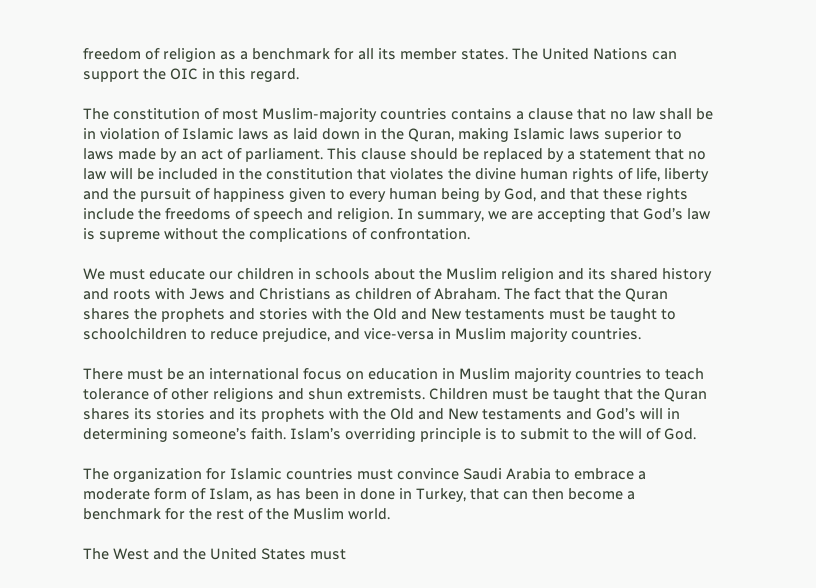freedom of religion as a benchmark for all its member states. The United Nations can support the OIC in this regard.

The constitution of most Muslim-majority countries contains a clause that no law shall be in violation of Islamic laws as laid down in the Quran, making Islamic laws superior to laws made by an act of parliament. This clause should be replaced by a statement that no law will be included in the constitution that violates the divine human rights of life, liberty and the pursuit of happiness given to every human being by God, and that these rights include the freedoms of speech and religion. In summary, we are accepting that God’s law is supreme without the complications of confrontation.

We must educate our children in schools about the Muslim religion and its shared history and roots with Jews and Christians as children of Abraham. The fact that the Quran shares the prophets and stories with the Old and New testaments must be taught to schoolchildren to reduce prejudice, and vice-versa in Muslim majority countries.

There must be an international focus on education in Muslim majority countries to teach tolerance of other religions and shun extremists. Children must be taught that the Quran shares its stories and its prophets with the Old and New testaments and God’s will in determining someone’s faith. Islam’s overriding principle is to submit to the will of God.

The organization for Islamic countries must convince Saudi Arabia to embrace a moderate form of Islam, as has been in done in Turkey, that can then become a benchmark for the rest of the Muslim world.

The West and the United States must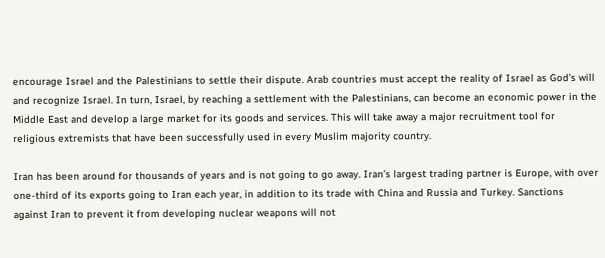encourage Israel and the Palestinians to settle their dispute. Arab countries must accept the reality of Israel as God’s will and recognize Israel. In turn, Israel, by reaching a settlement with the Palestinians, can become an economic power in the Middle East and develop a large market for its goods and services. This will take away a major recruitment tool for religious extremists that have been successfully used in every Muslim majority country.

Iran has been around for thousands of years and is not going to go away. Iran’s largest trading partner is Europe, with over one-third of its exports going to Iran each year, in addition to its trade with China and Russia and Turkey. Sanctions against Iran to prevent it from developing nuclear weapons will not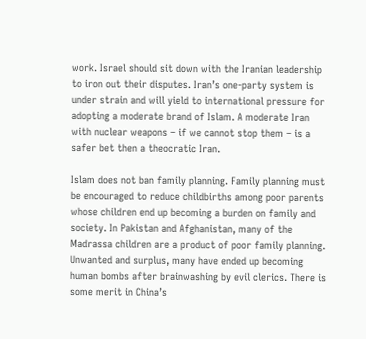work. Israel should sit down with the Iranian leadership to iron out their disputes. Iran’s one-party system is under strain and will yield to international pressure for adopting a moderate brand of Islam. A moderate Iran with nuclear weapons – if we cannot stop them – is a safer bet then a theocratic Iran.

Islam does not ban family planning. Family planning must be encouraged to reduce childbirths among poor parents whose children end up becoming a burden on family and society. In Pakistan and Afghanistan, many of the Madrassa children are a product of poor family planning. Unwanted and surplus, many have ended up becoming human bombs after brainwashing by evil clerics. There is some merit in China’s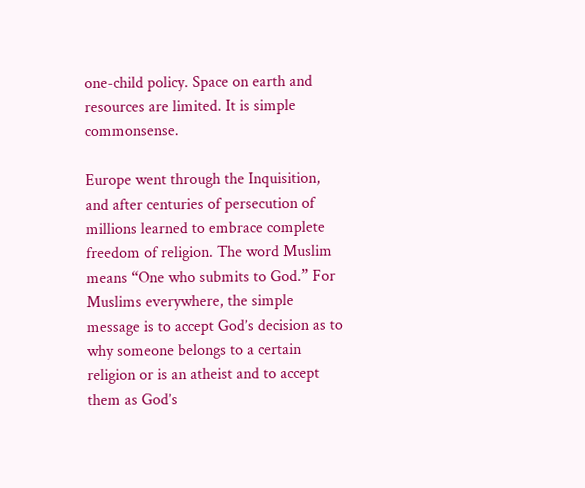one-child policy. Space on earth and resources are limited. It is simple commonsense.

Europe went through the Inquisition, and after centuries of persecution of millions learned to embrace complete freedom of religion. The word Muslim means “One who submits to God.” For Muslims everywhere, the simple message is to accept God’s decision as to why someone belongs to a certain religion or is an atheist and to accept them as God’s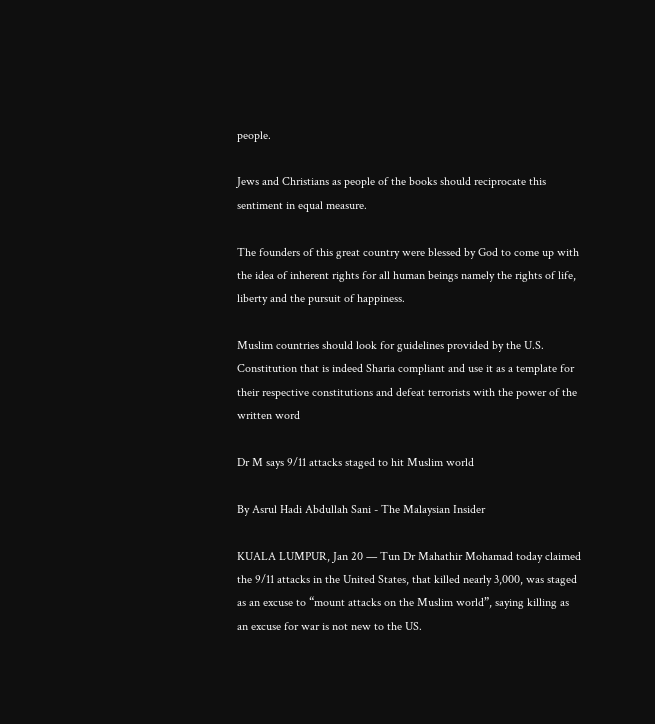people.

Jews and Christians as people of the books should reciprocate this sentiment in equal measure.

The founders of this great country were blessed by God to come up with the idea of inherent rights for all human beings namely the rights of life, liberty and the pursuit of happiness.

Muslim countries should look for guidelines provided by the U.S. Constitution that is indeed Sharia compliant and use it as a template for their respective constitutions and defeat terrorists with the power of the written word

Dr M says 9/11 attacks staged to hit Muslim world

By Asrul Hadi Abdullah Sani - The Malaysian Insider

KUALA LUMPUR, Jan 20 — Tun Dr Mahathir Mohamad today claimed the 9/11 attacks in the United States, that killed nearly 3,000, was staged as an excuse to “mount attacks on the Muslim world”, saying killing as an excuse for war is not new to the US.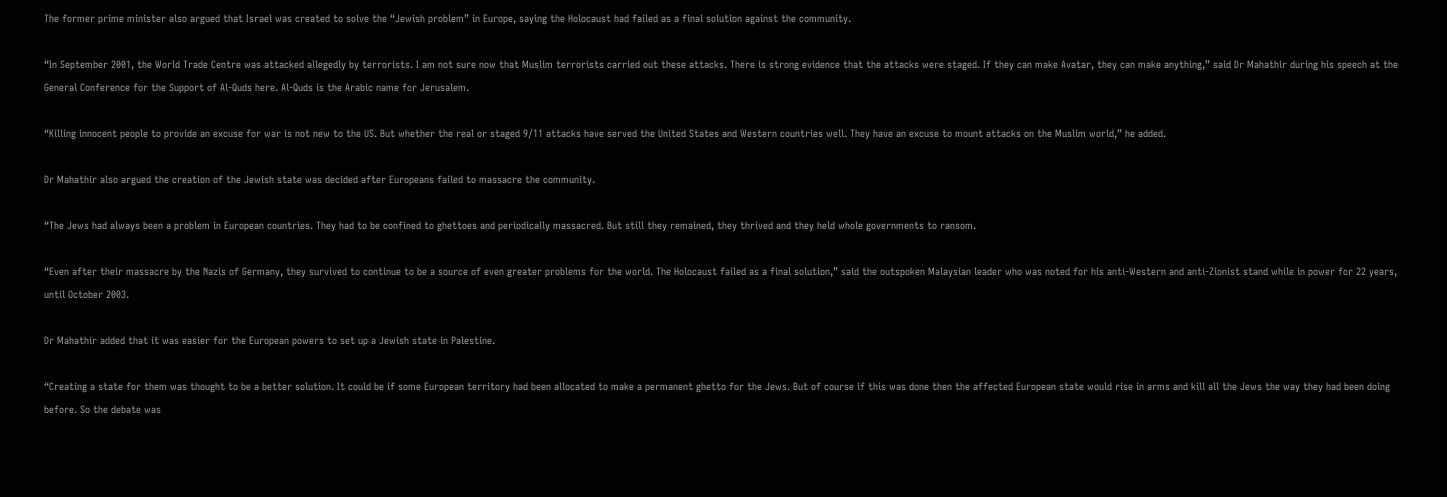The former prime minister also argued that Israel was created to solve the “Jewish problem” in Europe, saying the Holocaust had failed as a final solution against the community.

“In September 2001, the World Trade Centre was attacked allegedly by terrorists. I am not sure now that Muslim terrorists carried out these attacks. There is strong evidence that the attacks were staged. If they can make Avatar, they can make anything,” said Dr Mahathir during his speech at the General Conference for the Support of Al-Quds here. Al-Quds is the Arabic name for Jerusalem.

“Killing innocent people to provide an excuse for war is not new to the US. But whether the real or staged 9/11 attacks have served the United States and Western countries well. They have an excuse to mount attacks on the Muslim world,” he added.

Dr Mahathir also argued the creation of the Jewish state was decided after Europeans failed to massacre the community.

“The Jews had always been a problem in European countries. They had to be confined to ghettoes and periodically massacred. But still they remained, they thrived and they held whole governments to ransom.

“Even after their massacre by the Nazis of Germany, they survived to continue to be a source of even greater problems for the world. The Holocaust failed as a final solution,” said the outspoken Malaysian leader who was noted for his anti-Western and anti-Zionist stand while in power for 22 years, until October 2003.

Dr Mahathir added that it was easier for the European powers to set up a Jewish state in Palestine.

“Creating a state for them was thought to be a better solution. It could be if some European territory had been allocated to make a permanent ghetto for the Jews. But of course if this was done then the affected European state would rise in arms and kill all the Jews the way they had been doing before. So the debate was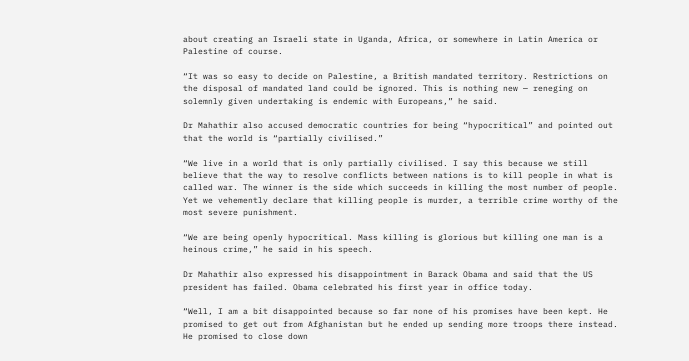about creating an Israeli state in Uganda, Africa, or somewhere in Latin America or Palestine of course.

“It was so easy to decide on Palestine, a British mandated territory. Restrictions on the disposal of mandated land could be ignored. This is nothing new — reneging on solemnly given undertaking is endemic with Europeans,” he said.

Dr Mahathir also accused democratic countries for being “hypocritical” and pointed out that the world is “partially civilised.”

“We live in a world that is only partially civilised. I say this because we still believe that the way to resolve conflicts between nations is to kill people in what is called war. The winner is the side which succeeds in killing the most number of people. Yet we vehemently declare that killing people is murder, a terrible crime worthy of the most severe punishment.

“We are being openly hypocritical. Mass killing is glorious but killing one man is a heinous crime,” he said in his speech.

Dr Mahathir also expressed his disappointment in Barack Obama and said that the US president has failed. Obama celebrated his first year in office today.

“Well, I am a bit disappointed because so far none of his promises have been kept. He promised to get out from Afghanistan but he ended up sending more troops there instead. He promised to close down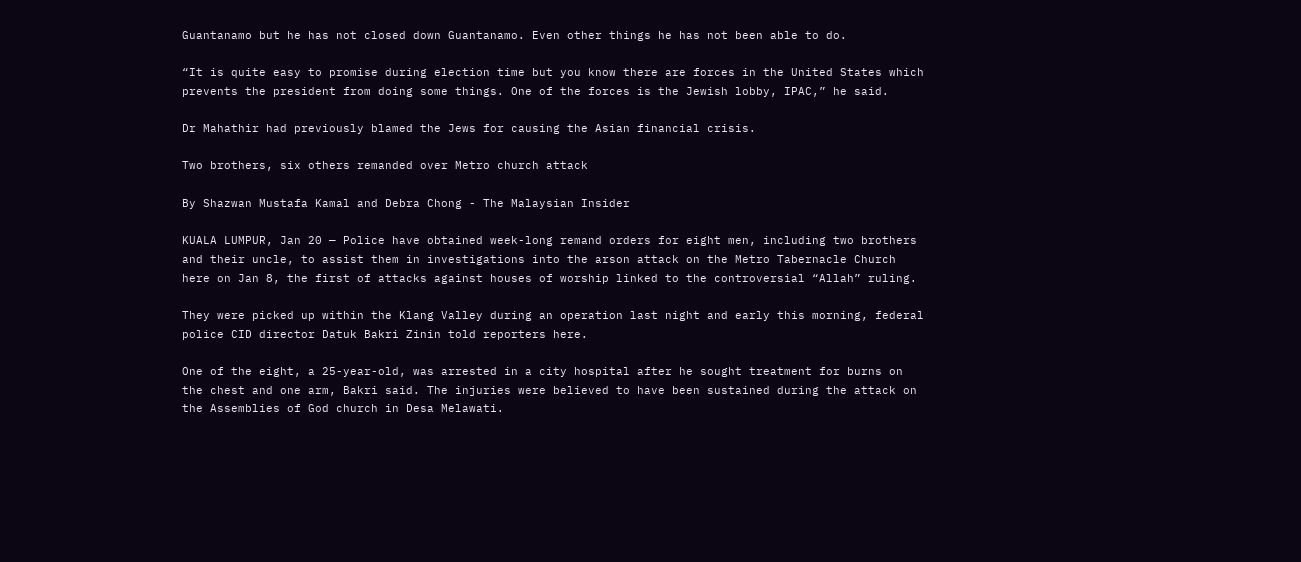Guantanamo but he has not closed down Guantanamo. Even other things he has not been able to do.

“It is quite easy to promise during election time but you know there are forces in the United States which prevents the president from doing some things. One of the forces is the Jewish lobby, IPAC,” he said.

Dr Mahathir had previously blamed the Jews for causing the Asian financial crisis.

Two brothers, six others remanded over Metro church attack

By Shazwan Mustafa Kamal and Debra Chong - The Malaysian Insider

KUALA LUMPUR, Jan 20 — Police have obtained week-long remand orders for eight men, including two brothers and their uncle, to assist them in investigations into the arson attack on the Metro Tabernacle Church here on Jan 8, the first of attacks against houses of worship linked to the controversial “Allah” ruling.

They were picked up within the Klang Valley during an operation last night and early this morning, federal police CID director Datuk Bakri Zinin told reporters here.

One of the eight, a 25-year-old, was arrested in a city hospital after he sought treatment for burns on the chest and one arm, Bakri said. The injuries were believed to have been sustained during the attack on the Assemblies of God church in Desa Melawati.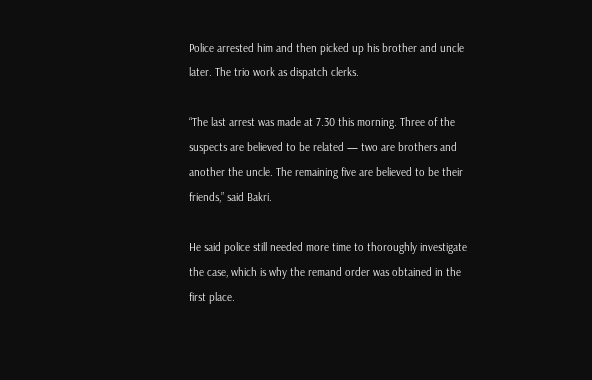Police arrested him and then picked up his brother and uncle later. The trio work as dispatch clerks.

“The last arrest was made at 7.30 this morning. Three of the suspects are believed to be related — two are brothers and another the uncle. The remaining five are believed to be their friends,” said Bakri.

He said police still needed more time to thoroughly investigate the case, which is why the remand order was obtained in the first place.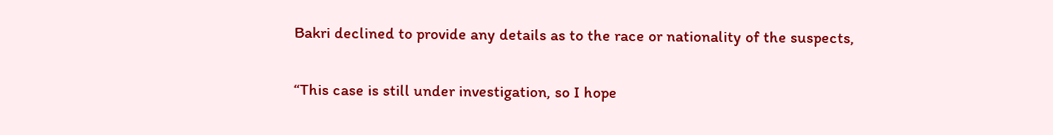Bakri declined to provide any details as to the race or nationality of the suspects,

“This case is still under investigation, so I hope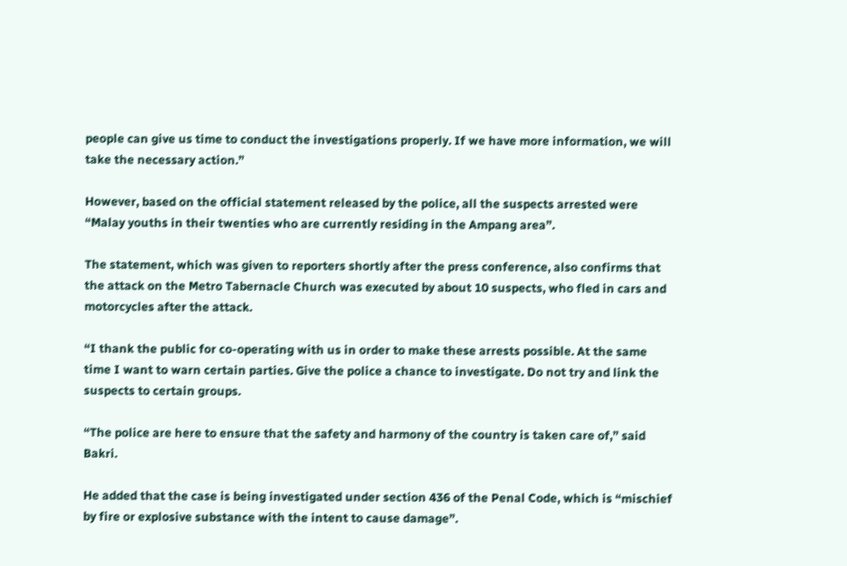people can give us time to conduct the investigations properly. If we have more information, we will take the necessary action.”

However, based on the official statement released by the police, all the suspects arrested were “Malay youths in their twenties who are currently residing in the Ampang area”.

The statement, which was given to reporters shortly after the press conference, also confirms that the attack on the Metro Tabernacle Church was executed by about 10 suspects, who fled in cars and motorcycles after the attack.

“I thank the public for co-operating with us in order to make these arrests possible. At the same time I want to warn certain parties. Give the police a chance to investigate. Do not try and link the suspects to certain groups.

“The police are here to ensure that the safety and harmony of the country is taken care of,” said Bakri.

He added that the case is being investigated under section 436 of the Penal Code, which is “mischief by fire or explosive substance with the intent to cause damage”.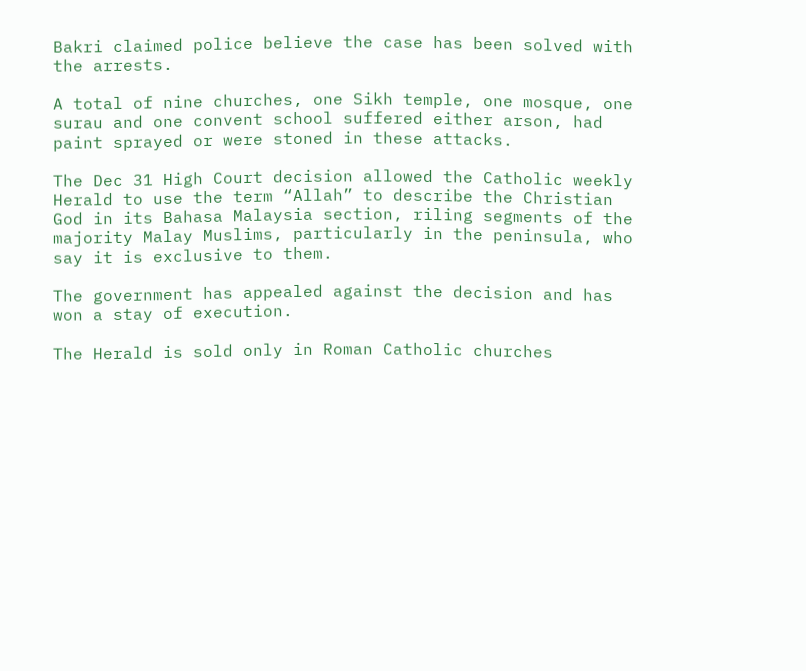Bakri claimed police believe the case has been solved with the arrests.

A total of nine churches, one Sikh temple, one mosque, one surau and one convent school suffered either arson, had paint sprayed or were stoned in these attacks.

The Dec 31 High Court decision allowed the Catholic weekly Herald to use the term “Allah” to describe the Christian God in its Bahasa Malaysia section, riling segments of the majority Malay Muslims, particularly in the peninsula, who say it is exclusive to them.

The government has appealed against the decision and has won a stay of execution.

The Herald is sold only in Roman Catholic churches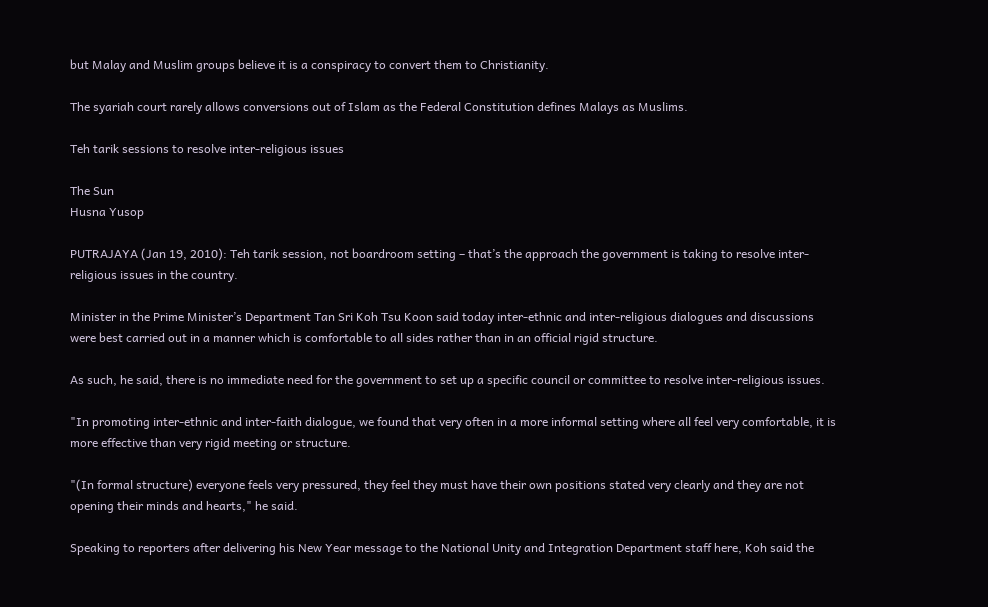but Malay and Muslim groups believe it is a conspiracy to convert them to Christianity.

The syariah court rarely allows conversions out of Islam as the Federal Constitution defines Malays as Muslims.

Teh tarik sessions to resolve inter-religious issues

The Sun
Husna Yusop

PUTRAJAYA (Jan 19, 2010): Teh tarik session, not boardroom setting – that’s the approach the government is taking to resolve inter-religious issues in the country.

Minister in the Prime Minister’s Department Tan Sri Koh Tsu Koon said today inter-ethnic and inter-religious dialogues and discussions were best carried out in a manner which is comfortable to all sides rather than in an official rigid structure.

As such, he said, there is no immediate need for the government to set up a specific council or committee to resolve inter-religious issues.

"In promoting inter-ethnic and inter-faith dialogue, we found that very often in a more informal setting where all feel very comfortable, it is more effective than very rigid meeting or structure.

"(In formal structure) everyone feels very pressured, they feel they must have their own positions stated very clearly and they are not opening their minds and hearts," he said.

Speaking to reporters after delivering his New Year message to the National Unity and Integration Department staff here, Koh said the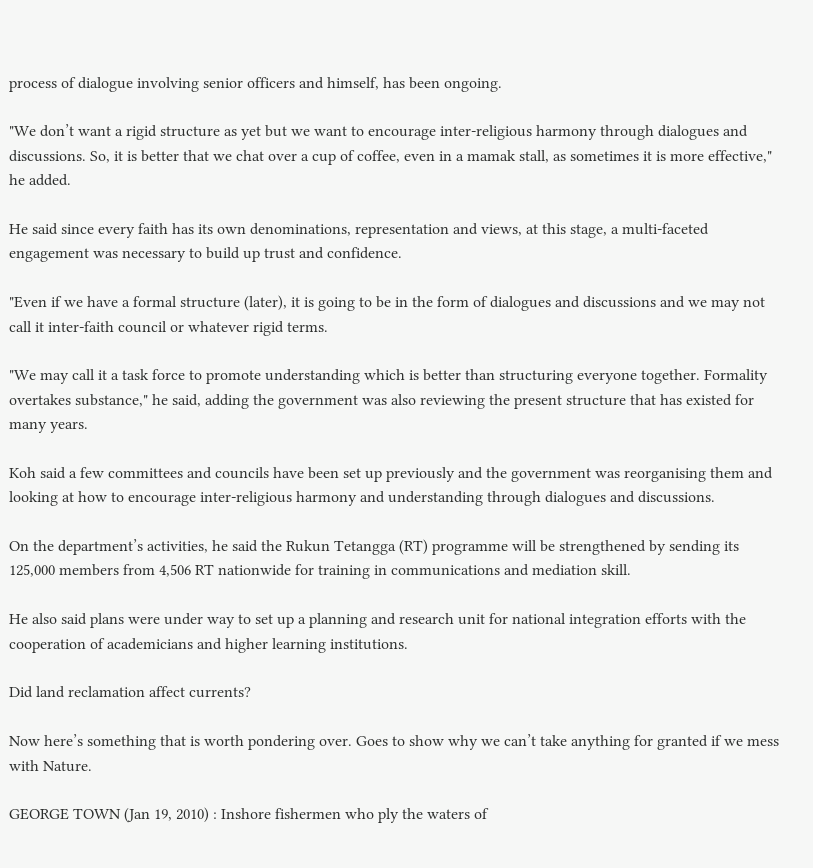process of dialogue involving senior officers and himself, has been ongoing.

"We don’t want a rigid structure as yet but we want to encourage inter-religious harmony through dialogues and discussions. So, it is better that we chat over a cup of coffee, even in a mamak stall, as sometimes it is more effective," he added.

He said since every faith has its own denominations, representation and views, at this stage, a multi-faceted engagement was necessary to build up trust and confidence.

"Even if we have a formal structure (later), it is going to be in the form of dialogues and discussions and we may not call it inter-faith council or whatever rigid terms.

"We may call it a task force to promote understanding which is better than structuring everyone together. Formality overtakes substance," he said, adding the government was also reviewing the present structure that has existed for many years.

Koh said a few committees and councils have been set up previously and the government was reorganising them and looking at how to encourage inter-religious harmony and understanding through dialogues and discussions.

On the department’s activities, he said the Rukun Tetangga (RT) programme will be strengthened by sending its 125,000 members from 4,506 RT nationwide for training in communications and mediation skill.

He also said plans were under way to set up a planning and research unit for national integration efforts with the cooperation of academicians and higher learning institutions.

Did land reclamation affect currents?

Now here’s something that is worth pondering over. Goes to show why we can’t take anything for granted if we mess with Nature.

GEORGE TOWN (Jan 19, 2010) : Inshore fishermen who ply the waters of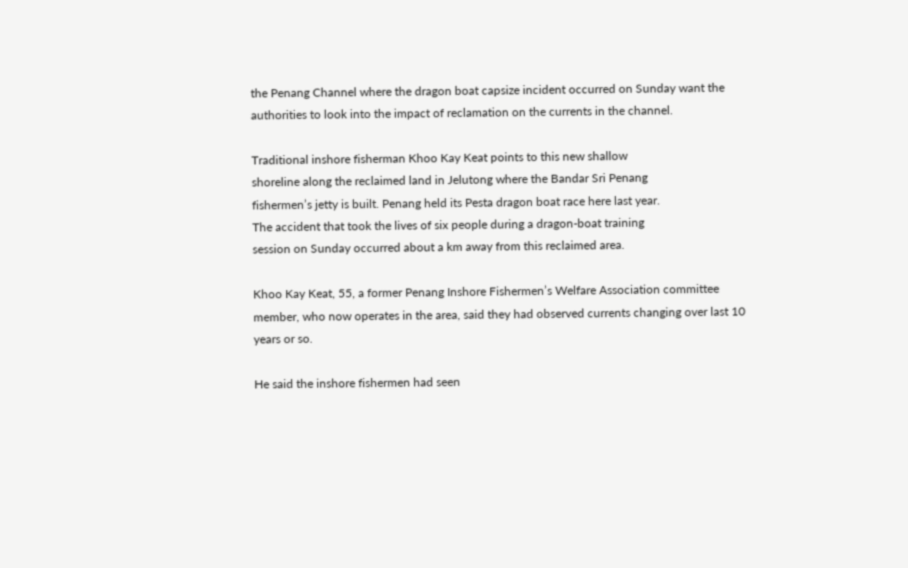the Penang Channel where the dragon boat capsize incident occurred on Sunday want the authorities to look into the impact of reclamation on the currents in the channel.

Traditional inshore fisherman Khoo Kay Keat points to this new shallow
shoreline along the reclaimed land in Jelutong where the Bandar Sri Penang
fishermen’s jetty is built. Penang held its Pesta dragon boat race here last year.
The accident that took the lives of six people during a dragon-boat training
session on Sunday occurred about a km away from this reclaimed area.

Khoo Kay Keat, 55, a former Penang Inshore Fishermen’s Welfare Association committee member, who now operates in the area, said they had observed currents changing over last 10 years or so.

He said the inshore fishermen had seen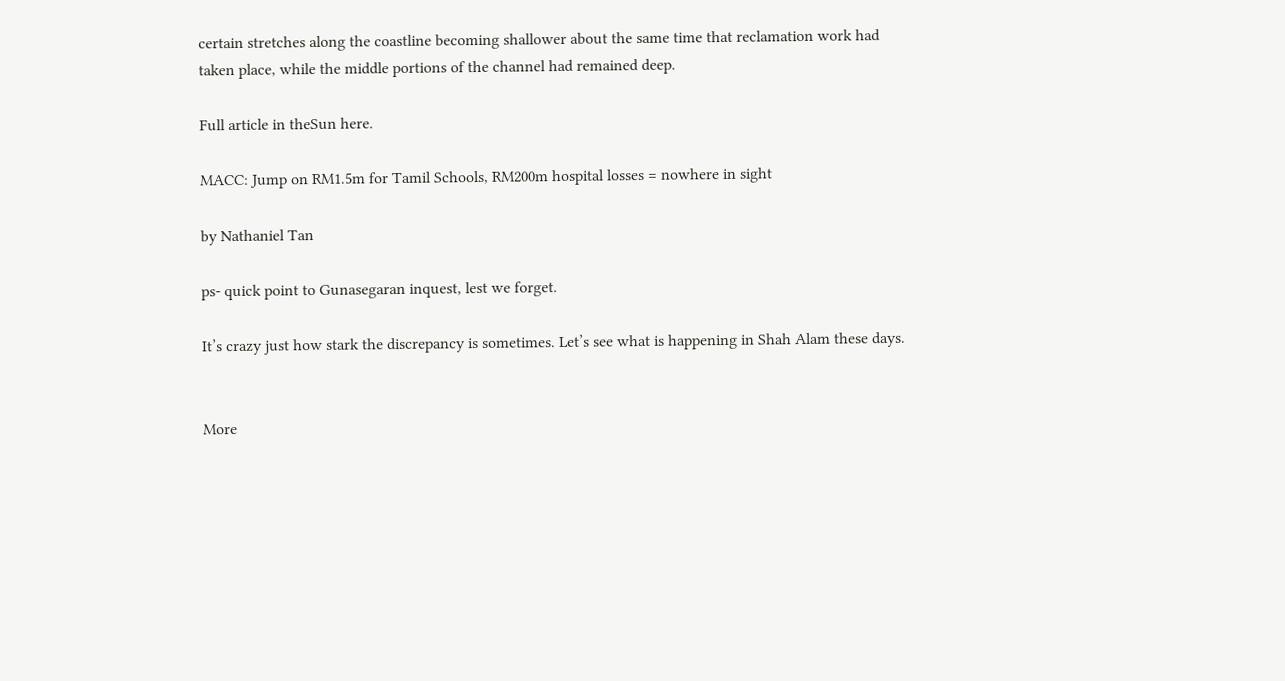certain stretches along the coastline becoming shallower about the same time that reclamation work had taken place, while the middle portions of the channel had remained deep.

Full article in theSun here.

MACC: Jump on RM1.5m for Tamil Schools, RM200m hospital losses = nowhere in sight

by Nathaniel Tan

ps- quick point to Gunasegaran inquest, lest we forget.

It’s crazy just how stark the discrepancy is sometimes. Let’s see what is happening in Shah Alam these days.


More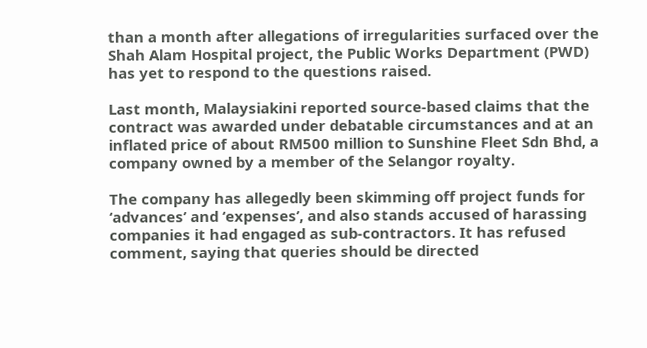than a month after allegations of irregularities surfaced over the Shah Alam Hospital project, the Public Works Department (PWD) has yet to respond to the questions raised.

Last month, Malaysiakini reported source-based claims that the contract was awarded under debatable circumstances and at an inflated price of about RM500 million to Sunshine Fleet Sdn Bhd, a company owned by a member of the Selangor royalty.

The company has allegedly been skimming off project funds for ‘advances’ and ‘expenses’, and also stands accused of harassing companies it had engaged as sub-contractors. It has refused comment, saying that queries should be directed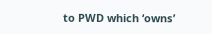to PWD which ‘owns’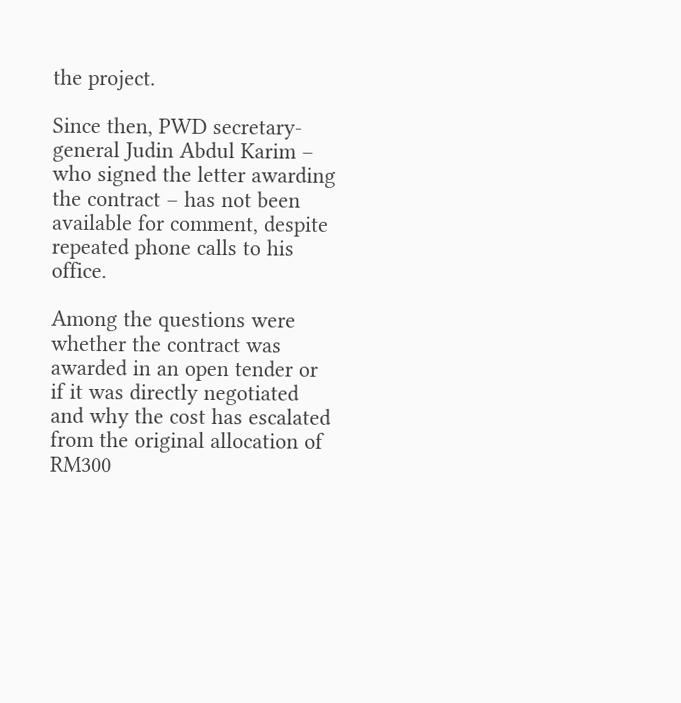the project.

Since then, PWD secretary-general Judin Abdul Karim – who signed the letter awarding the contract – has not been available for comment, despite repeated phone calls to his office.

Among the questions were whether the contract was awarded in an open tender or if it was directly negotiated and why the cost has escalated from the original allocation of RM300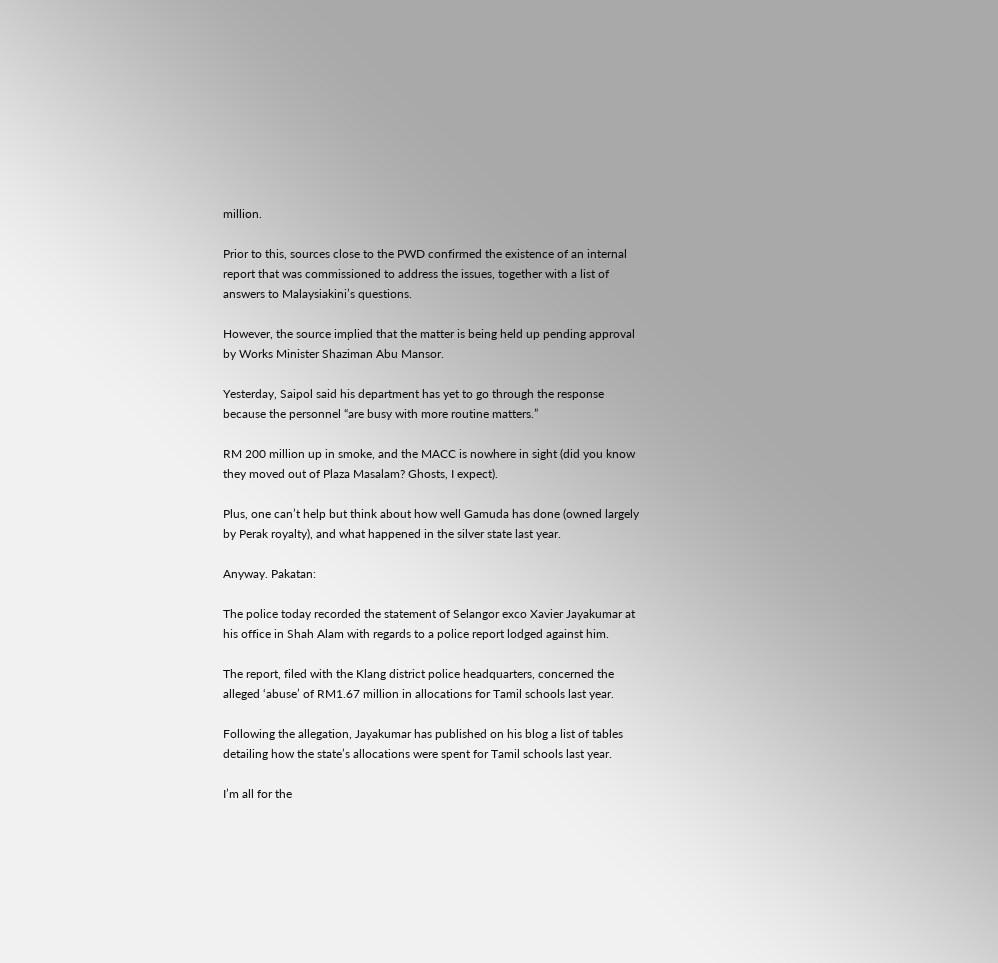million.

Prior to this, sources close to the PWD confirmed the existence of an internal report that was commissioned to address the issues, together with a list of answers to Malaysiakini’s questions.

However, the source implied that the matter is being held up pending approval by Works Minister Shaziman Abu Mansor.

Yesterday, Saipol said his department has yet to go through the response because the personnel “are busy with more routine matters.”

RM 200 million up in smoke, and the MACC is nowhere in sight (did you know they moved out of Plaza Masalam? Ghosts, I expect).

Plus, one can’t help but think about how well Gamuda has done (owned largely by Perak royalty), and what happened in the silver state last year.

Anyway. Pakatan:

The police today recorded the statement of Selangor exco Xavier Jayakumar at his office in Shah Alam with regards to a police report lodged against him.

The report, filed with the Klang district police headquarters, concerned the alleged ‘abuse’ of RM1.67 million in allocations for Tamil schools last year.

Following the allegation, Jayakumar has published on his blog a list of tables detailing how the state’s allocations were spent for Tamil schools last year.

I’m all for the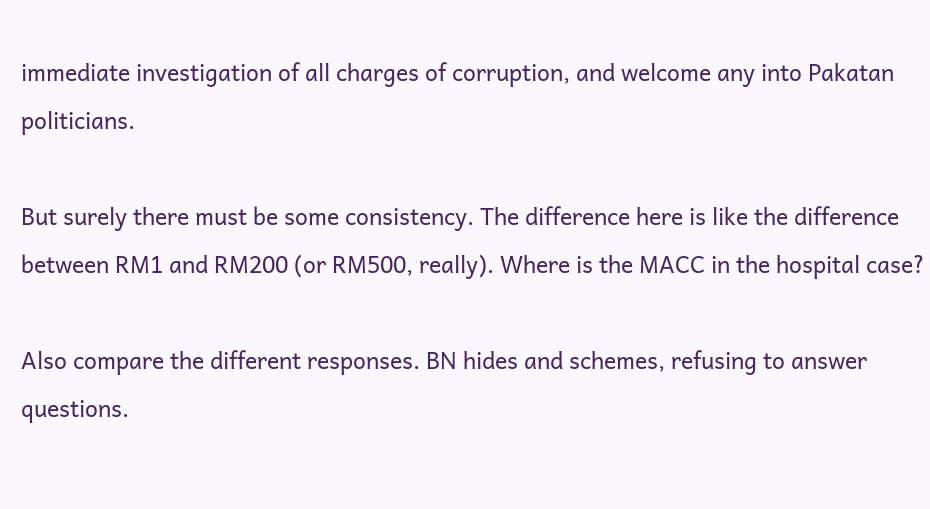immediate investigation of all charges of corruption, and welcome any into Pakatan politicians.

But surely there must be some consistency. The difference here is like the difference between RM1 and RM200 (or RM500, really). Where is the MACC in the hospital case?

Also compare the different responses. BN hides and schemes, refusing to answer questions.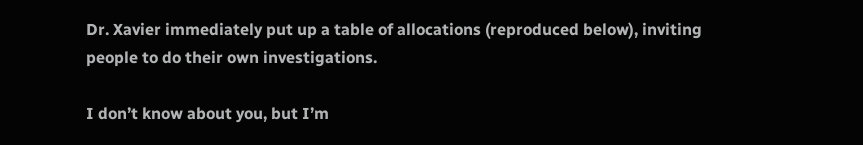Dr. Xavier immediately put up a table of allocations (reproduced below), inviting people to do their own investigations.

I don’t know about you, but I’m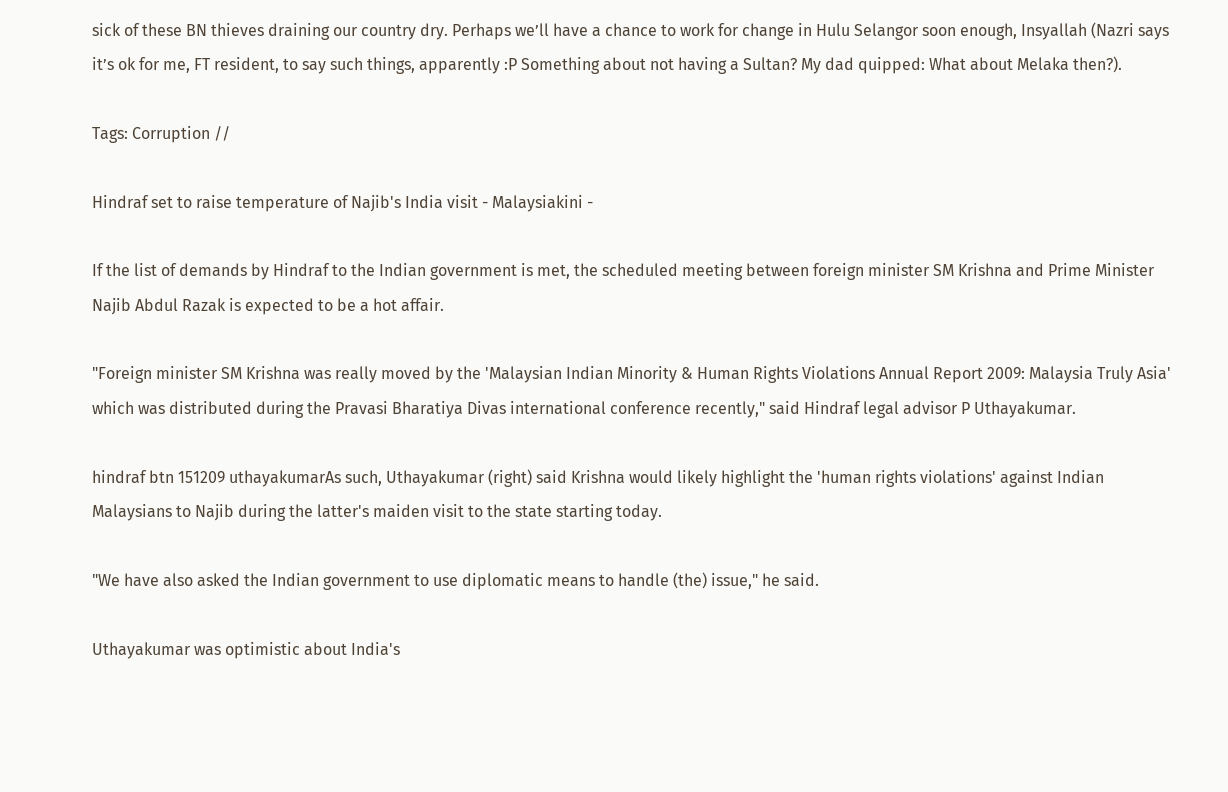sick of these BN thieves draining our country dry. Perhaps we’ll have a chance to work for change in Hulu Selangor soon enough, Insyallah (Nazri says it’s ok for me, FT resident, to say such things, apparently :P Something about not having a Sultan? My dad quipped: What about Melaka then?).

Tags: Corruption //

Hindraf set to raise temperature of Najib's India visit - Malaysiakini -

If the list of demands by Hindraf to the Indian government is met, the scheduled meeting between foreign minister SM Krishna and Prime Minister Najib Abdul Razak is expected to be a hot affair.

"Foreign minister SM Krishna was really moved by the 'Malaysian Indian Minority & Human Rights Violations Annual Report 2009: Malaysia Truly Asia' which was distributed during the Pravasi Bharatiya Divas international conference recently," said Hindraf legal advisor P Uthayakumar.

hindraf btn 151209 uthayakumarAs such, Uthayakumar (right) said Krishna would likely highlight the 'human rights violations' against Indian Malaysians to Najib during the latter's maiden visit to the state starting today.

"We have also asked the Indian government to use diplomatic means to handle (the) issue," he said.

Uthayakumar was optimistic about India's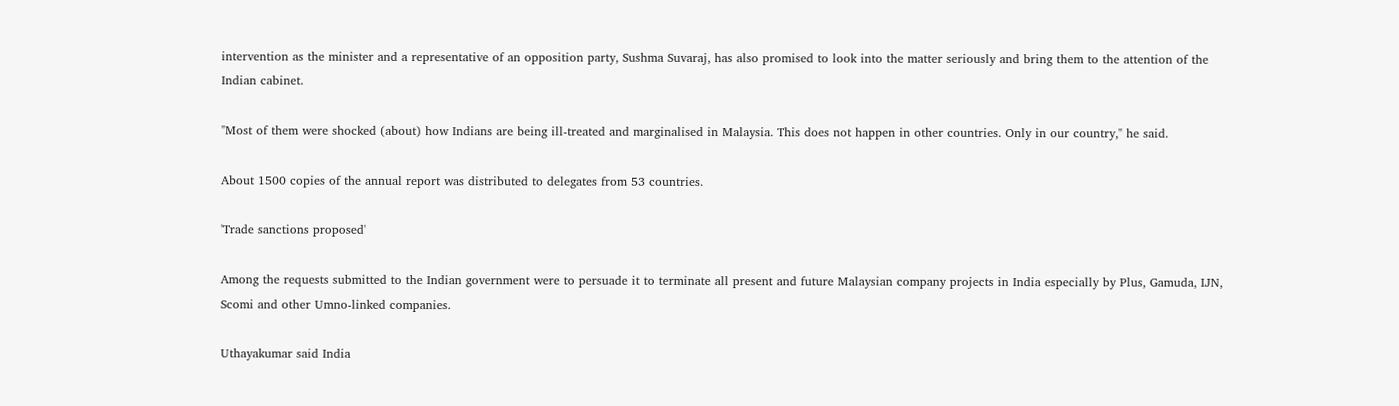intervention as the minister and a representative of an opposition party, Sushma Suvaraj, has also promised to look into the matter seriously and bring them to the attention of the Indian cabinet.

"Most of them were shocked (about) how Indians are being ill-treated and marginalised in Malaysia. This does not happen in other countries. Only in our country," he said.

About 1500 copies of the annual report was distributed to delegates from 53 countries.

'Trade sanctions proposed'

Among the requests submitted to the Indian government were to persuade it to terminate all present and future Malaysian company projects in India especially by Plus, Gamuda, IJN, Scomi and other Umno-linked companies.

Uthayakumar said India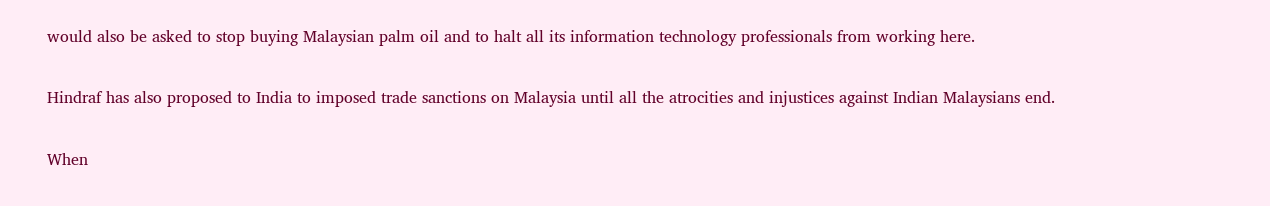would also be asked to stop buying Malaysian palm oil and to halt all its information technology professionals from working here.

Hindraf has also proposed to India to imposed trade sanctions on Malaysia until all the atrocities and injustices against Indian Malaysians end.

When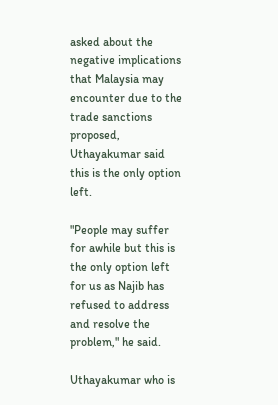asked about the negative implications that Malaysia may encounter due to the trade sanctions proposed, Uthayakumar said this is the only option left.

"People may suffer for awhile but this is the only option left for us as Najib has refused to address and resolve the problem," he said.

Uthayakumar who is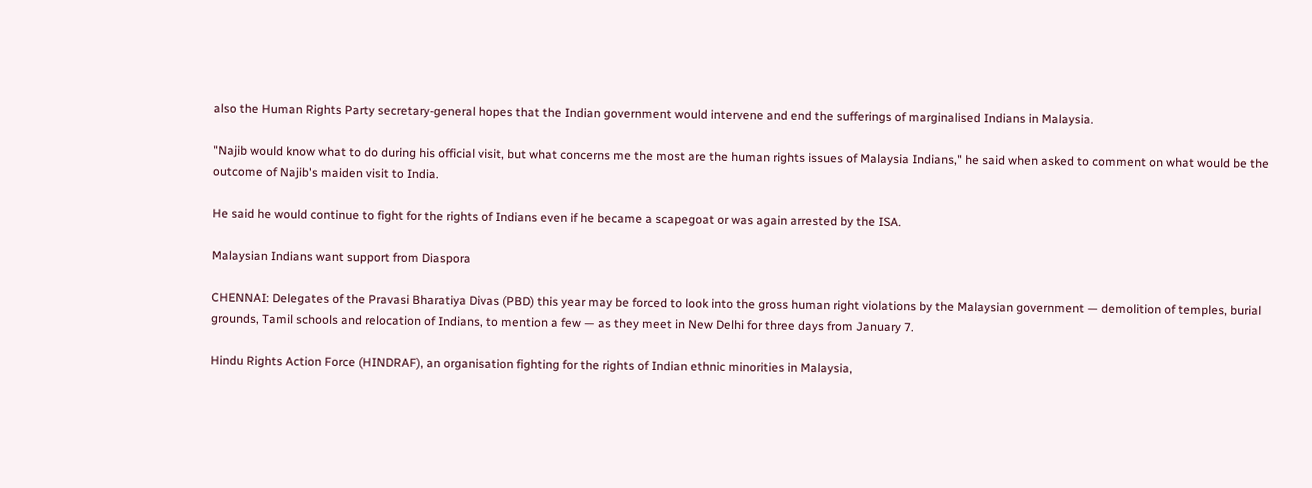also the Human Rights Party secretary-general hopes that the Indian government would intervene and end the sufferings of marginalised Indians in Malaysia.

"Najib would know what to do during his official visit, but what concerns me the most are the human rights issues of Malaysia Indians," he said when asked to comment on what would be the outcome of Najib's maiden visit to India.

He said he would continue to fight for the rights of Indians even if he became a scapegoat or was again arrested by the ISA.

Malaysian Indians want support from Diaspora

CHENNAI: Delegates of the Pravasi Bharatiya Divas (PBD) this year may be forced to look into the gross human right violations by the Malaysian government — demolition of temples, burial grounds, Tamil schools and relocation of Indians, to mention a few — as they meet in New Delhi for three days from January 7.

Hindu Rights Action Force (HINDRAF), an organisation fighting for the rights of Indian ethnic minorities in Malaysia,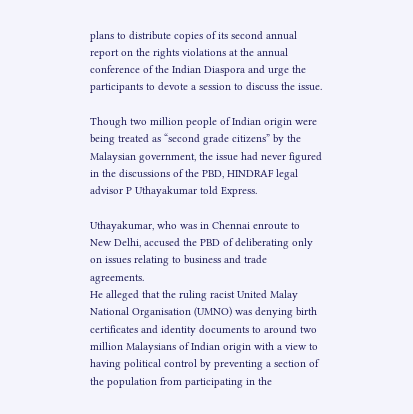plans to distribute copies of its second annual report on the rights violations at the annual conference of the Indian Diaspora and urge the participants to devote a session to discuss the issue.

Though two million people of Indian origin were being treated as “second grade citizens” by the Malaysian government, the issue had never figured in the discussions of the PBD, HINDRAF legal advisor P Uthayakumar told Express.

Uthayakumar, who was in Chennai enroute to New Delhi, accused the PBD of deliberating only on issues relating to business and trade agreements.
He alleged that the ruling racist United Malay National Organisation (UMNO) was denying birth certificates and identity documents to around two million Malaysians of Indian origin with a view to having political control by preventing a section of the population from participating in the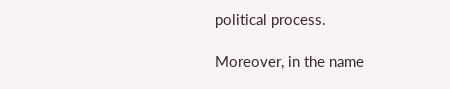political process.

Moreover, in the name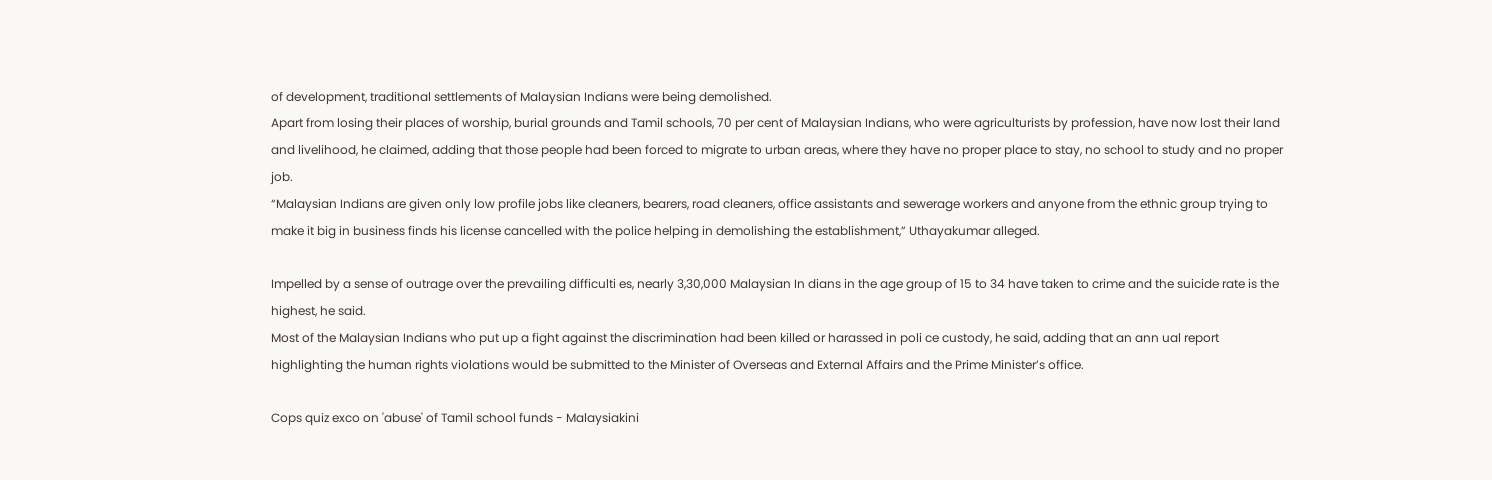of development, traditional settlements of Malaysian Indians were being demolished.
Apart from losing their places of worship, burial grounds and Tamil schools, 70 per cent of Malaysian Indians, who were agriculturists by profession, have now lost their land and livelihood, he claimed, adding that those people had been forced to migrate to urban areas, where they have no proper place to stay, no school to study and no proper job.
“Malaysian Indians are given only low profile jobs like cleaners, bearers, road cleaners, office assistants and sewerage workers and anyone from the ethnic group trying to make it big in business finds his license cancelled with the police helping in demolishing the establishment,” Uthayakumar alleged.

Impelled by a sense of outrage over the prevailing difficulti es, nearly 3,30,000 Malaysian In dians in the age group of 15 to 34 have taken to crime and the suicide rate is the highest, he said.
Most of the Malaysian Indians who put up a fight against the discrimination had been killed or harassed in poli ce custody, he said, adding that an ann ual report highlighting the human rights violations would be submitted to the Minister of Overseas and External Affairs and the Prime Minister’s office.

Cops quiz exco on 'abuse' of Tamil school funds - Malaysiakini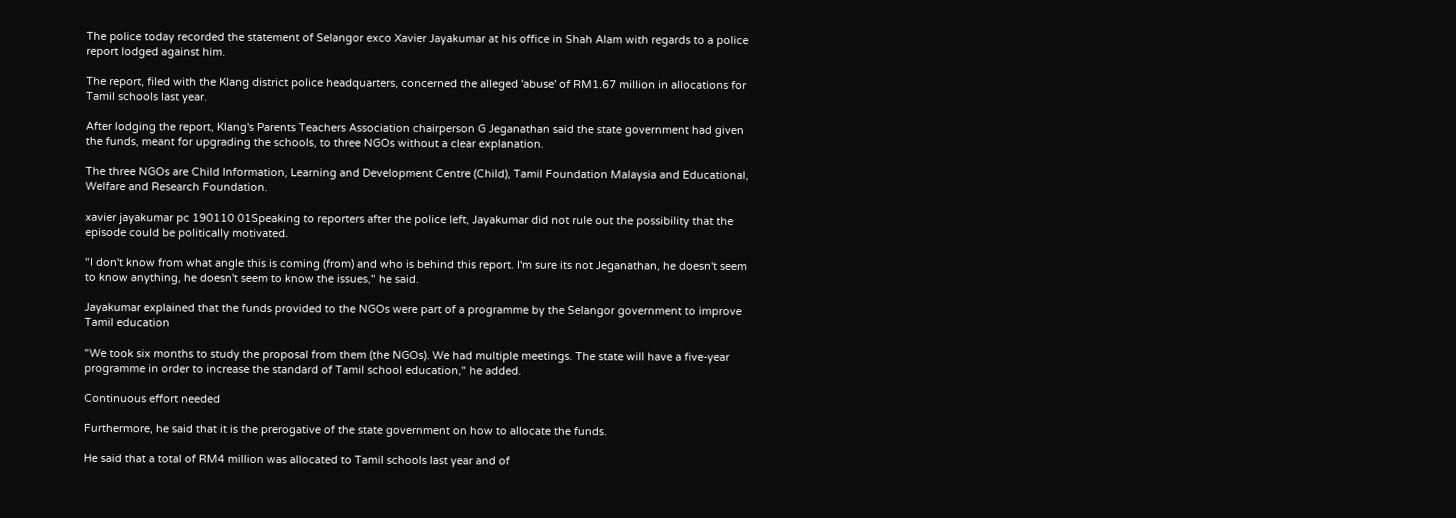The police today recorded the statement of Selangor exco Xavier Jayakumar at his office in Shah Alam with regards to a police report lodged against him.

The report, filed with the Klang district police headquarters, concerned the alleged 'abuse' of RM1.67 million in allocations for Tamil schools last year.

After lodging the report, Klang's Parents Teachers Association chairperson G Jeganathan said the state government had given the funds, meant for upgrading the schools, to three NGOs without a clear explanation.

The three NGOs are Child Information, Learning and Development Centre (Child), Tamil Foundation Malaysia and Educational, Welfare and Research Foundation.

xavier jayakumar pc 190110 01Speaking to reporters after the police left, Jayakumar did not rule out the possibility that the episode could be politically motivated.

"I don't know from what angle this is coming (from) and who is behind this report. I'm sure its not Jeganathan, he doesn't seem to know anything, he doesn't seem to know the issues," he said.

Jayakumar explained that the funds provided to the NGOs were part of a programme by the Selangor government to improve Tamil education

"We took six months to study the proposal from them (the NGOs). We had multiple meetings. The state will have a five-year programme in order to increase the standard of Tamil school education," he added.

Continuous effort needed

Furthermore, he said that it is the prerogative of the state government on how to allocate the funds.

He said that a total of RM4 million was allocated to Tamil schools last year and of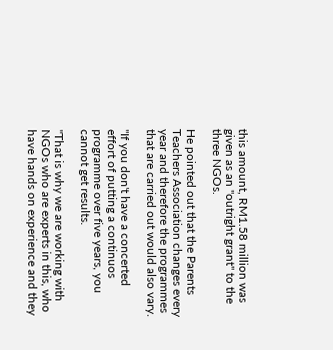this amount, RM1.58 million was given as an "outright grant" to the three NGOs.

He pointed out that the Parents Teachers Association changes every year and therefore the programmes that are carried out would also vary.

"If you don't have a concerted effort of putting a continuos programme over five years, you cannot get results.

"That is why we are working with NGOs who are experts in this, who have hands on experience and they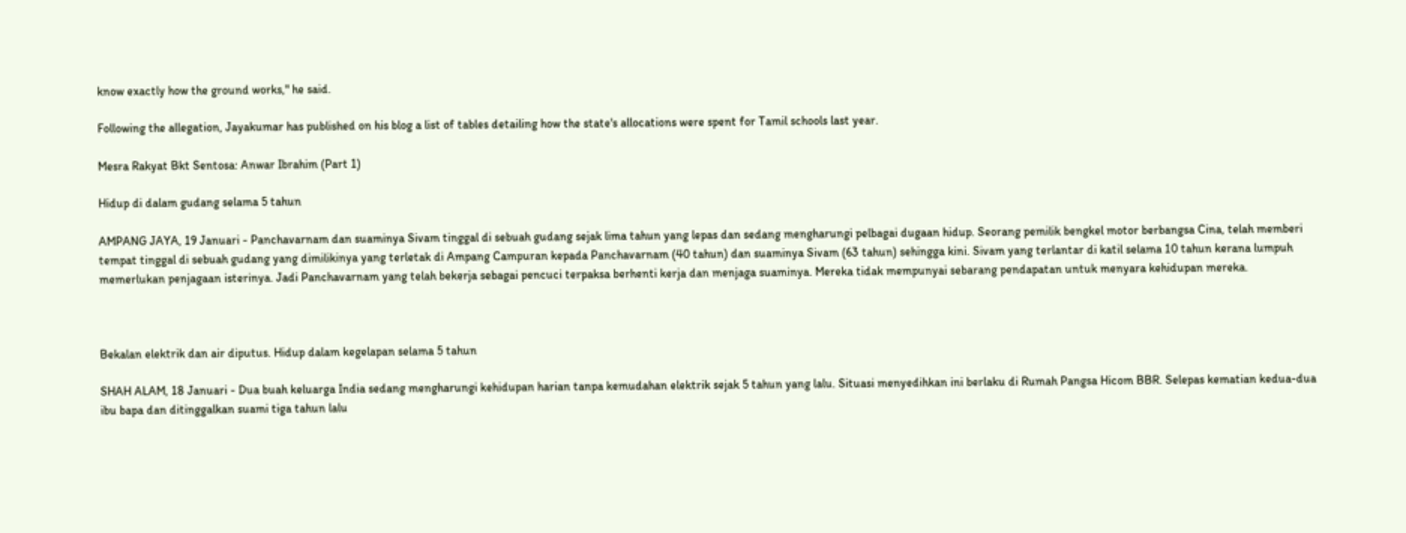know exactly how the ground works," he said.

Following the allegation, Jayakumar has published on his blog a list of tables detailing how the state's allocations were spent for Tamil schools last year.

Mesra Rakyat Bkt Sentosa: Anwar Ibrahim (Part 1)

Hidup di dalam gudang selama 5 tahun

AMPANG JAYA, 19 Januari - Panchavarnam dan suaminya Sivam tinggal di sebuah gudang sejak lima tahun yang lepas dan sedang mengharungi pelbagai dugaan hidup. Seorang pemilik bengkel motor berbangsa Cina, telah memberi tempat tinggal di sebuah gudang yang dimilikinya yang terletak di Ampang Campuran kepada Panchavarnam (40 tahun) dan suaminya Sivam (63 tahun) sehingga kini. Sivam yang terlantar di katil selama 10 tahun kerana lumpuh memerlukan penjagaan isterinya. Jadi Panchavarnam yang telah bekerja sebagai pencuci terpaksa berhenti kerja dan menjaga suaminya. Mereka tidak mempunyai sebarang pendapatan untuk menyara kehidupan mereka.



Bekalan elektrik dan air diputus. Hidup dalam kegelapan selama 5 tahun

SHAH ALAM, 18 Januari - Dua buah keluarga India sedang mengharungi kehidupan harian tanpa kemudahan elektrik sejak 5 tahun yang lalu. Situasi menyedihkan ini berlaku di Rumah Pangsa Hicom BBR. Selepas kematian kedua-dua ibu bapa dan ditinggalkan suami tiga tahun lalu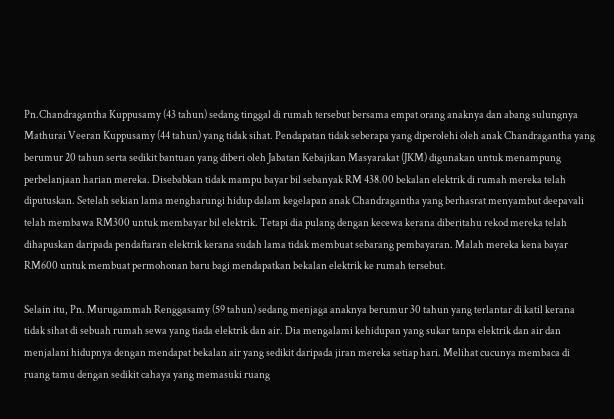Pn.Chandragantha Kuppusamy (43 tahun) sedang tinggal di rumah tersebut bersama empat orang anaknya dan abang sulungnya Mathurai Veeran Kuppusamy (44 tahun) yang tidak sihat. Pendapatan tidak seberapa yang diperolehi oleh anak Chandragantha yang berumur 20 tahun serta sedikit bantuan yang diberi oleh Jabatan Kebajikan Masyarakat (JKM) digunakan untuk menampung perbelanjaan harian mereka. Disebabkan tidak mampu bayar bil sebanyak RM 438.00 bekalan elektrik di rumah mereka telah diputuskan. Setelah sekian lama mengharungi hidup dalam kegelapan anak Chandragantha yang berhasrat menyambut deepavali telah membawa RM300 untuk membayar bil elektrik. Tetapi dia pulang dengan kecewa kerana diberitahu rekod mereka telah dihapuskan daripada pendaftaran elektrik kerana sudah lama tidak membuat sebarang pembayaran. Malah mereka kena bayar RM600 untuk membuat permohonan baru bagi mendapatkan bekalan elektrik ke rumah tersebut.

Selain itu, Pn. Murugammah Renggasamy (59 tahun) sedang menjaga anaknya berumur 30 tahun yang terlantar di katil kerana tidak sihat di sebuah rumah sewa yang tiada elektrik dan air. Dia mengalami kehidupan yang sukar tanpa elektrik dan air dan menjalani hidupnya dengan mendapat bekalan air yang sedikit daripada jiran mereka setiap hari. Melihat cucunya membaca di ruang tamu dengan sedikit cahaya yang memasuki ruang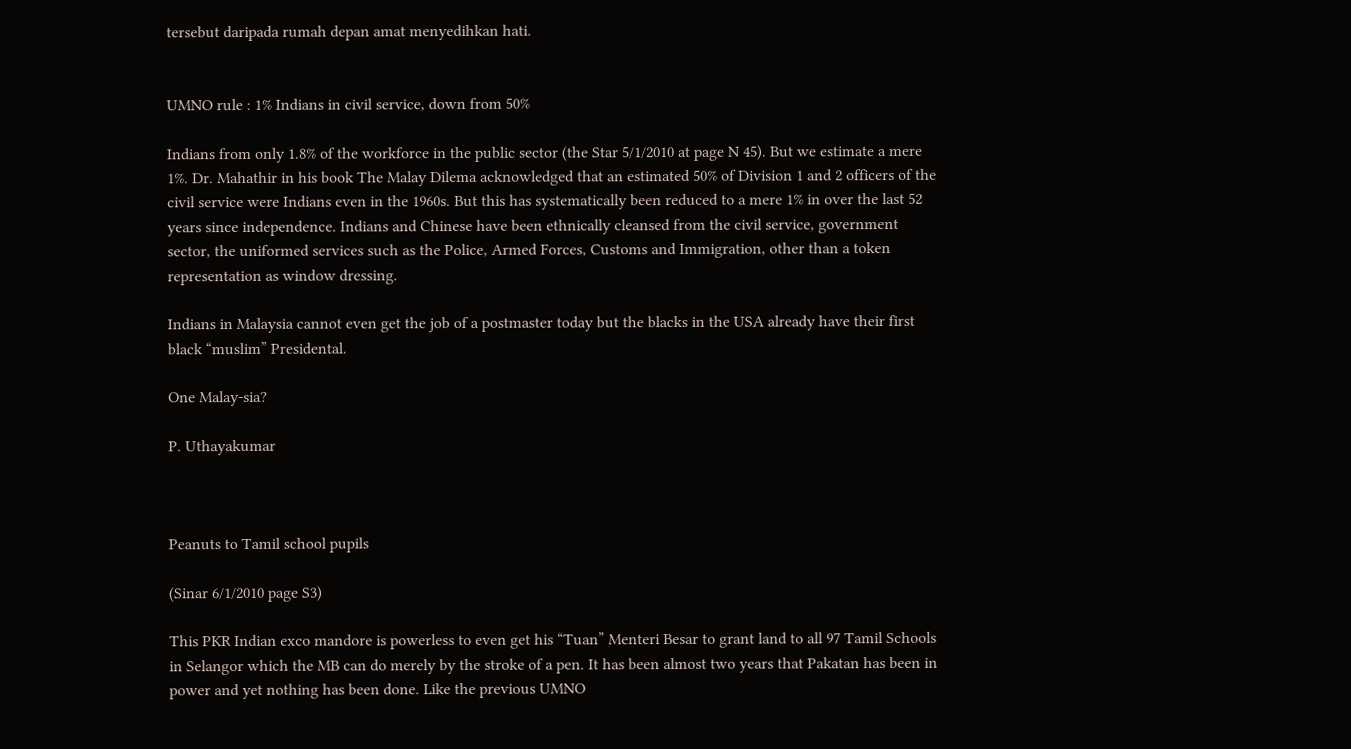tersebut daripada rumah depan amat menyedihkan hati.


UMNO rule : 1% Indians in civil service, down from 50%

Indians from only 1.8% of the workforce in the public sector (the Star 5/1/2010 at page N 45). But we estimate a mere 1%. Dr. Mahathir in his book The Malay Dilema acknowledged that an estimated 50% of Division 1 and 2 officers of the civil service were Indians even in the 1960s. But this has systematically been reduced to a mere 1% in over the last 52 years since independence. Indians and Chinese have been ethnically cleansed from the civil service, government sector, the uniformed services such as the Police, Armed Forces, Customs and Immigration, other than a token representation as window dressing.

Indians in Malaysia cannot even get the job of a postmaster today but the blacks in the USA already have their first black “muslim” Presidental.

One Malay-sia?

P. Uthayakumar



Peanuts to Tamil school pupils

(Sinar 6/1/2010 page S3)

This PKR Indian exco mandore is powerless to even get his “Tuan” Menteri Besar to grant land to all 97 Tamil Schools in Selangor which the MB can do merely by the stroke of a pen. It has been almost two years that Pakatan has been in power and yet nothing has been done. Like the previous UMNO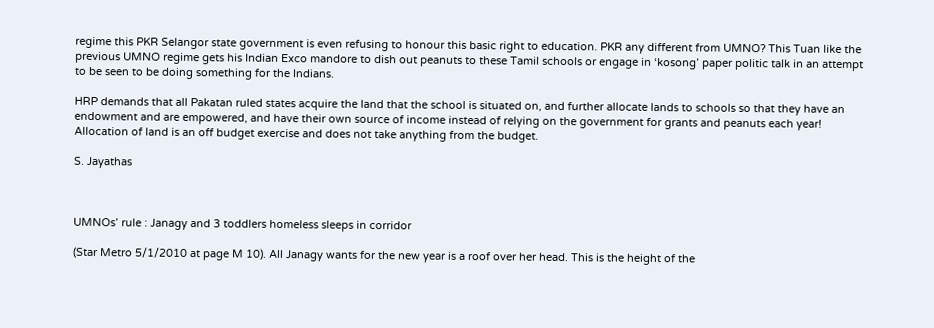regime this PKR Selangor state government is even refusing to honour this basic right to education. PKR any different from UMNO? This Tuan like the previous UMNO regime gets his Indian Exco mandore to dish out peanuts to these Tamil schools or engage in ‘kosong’ paper politic talk in an attempt to be seen to be doing something for the Indians.

HRP demands that all Pakatan ruled states acquire the land that the school is situated on, and further allocate lands to schools so that they have an endowment and are empowered, and have their own source of income instead of relying on the government for grants and peanuts each year! Allocation of land is an off budget exercise and does not take anything from the budget.

S. Jayathas



UMNOs’ rule : Janagy and 3 toddlers homeless sleeps in corridor

(Star Metro 5/1/2010 at page M 10). All Janagy wants for the new year is a roof over her head. This is the height of the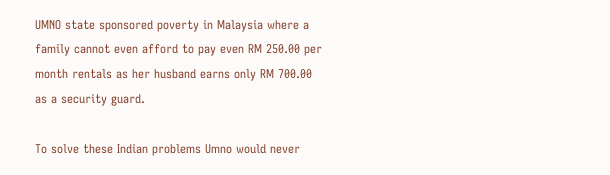UMNO state sponsored poverty in Malaysia where a family cannot even afford to pay even RM 250.00 per month rentals as her husband earns only RM 700.00 as a security guard.

To solve these Indian problems Umno would never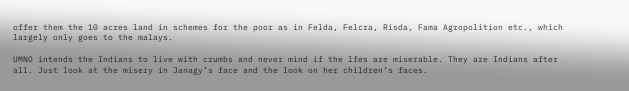offer them the 10 acres land in schemes for the poor as in Felda, Felcra, Risda, Fama Agropolition etc., which largely only goes to the malays.

UMNO intends the Indians to live with crumbs and never mind if the lfes are miserable. They are Indians after all. Just look at the misery in Janagy’s face and the look on her children’s faces.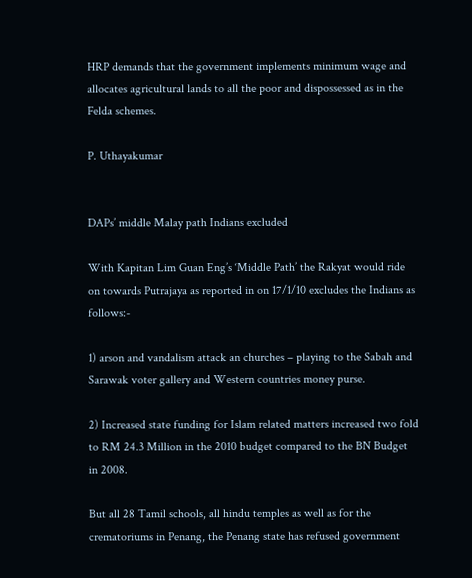HRP demands that the government implements minimum wage and allocates agricultural lands to all the poor and dispossessed as in the Felda schemes.

P. Uthayakumar


DAPs’ middle Malay path Indians excluded

With Kapitan Lim Guan Eng’s ‘Middle Path’ the Rakyat would ride on towards Putrajaya as reported in on 17/1/10 excludes the Indians as follows:-

1) arson and vandalism attack an churches – playing to the Sabah and Sarawak voter gallery and Western countries money purse.

2) Increased state funding for Islam related matters increased two fold to RM 24.3 Million in the 2010 budget compared to the BN Budget in 2008.

But all 28 Tamil schools, all hindu temples as well as for the crematoriums in Penang, the Penang state has refused government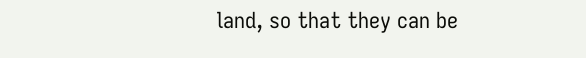land, so that they can be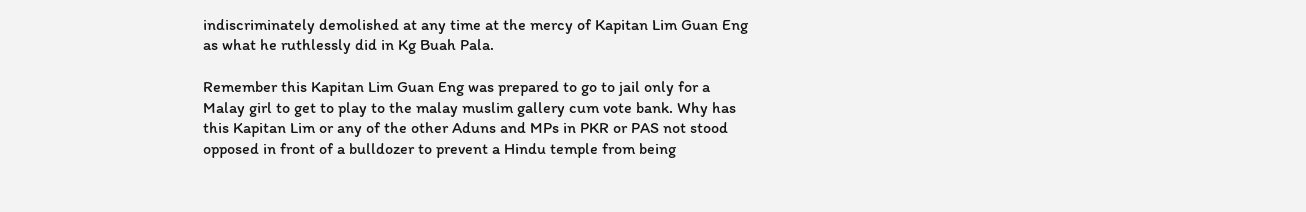indiscriminately demolished at any time at the mercy of Kapitan Lim Guan Eng as what he ruthlessly did in Kg Buah Pala.

Remember this Kapitan Lim Guan Eng was prepared to go to jail only for a Malay girl to get to play to the malay muslim gallery cum vote bank. Why has this Kapitan Lim or any of the other Aduns and MPs in PKR or PAS not stood opposed in front of a bulldozer to prevent a Hindu temple from being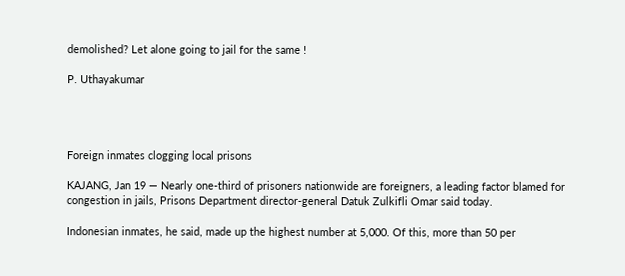demolished? Let alone going to jail for the same !

P. Uthayakumar




Foreign inmates clogging local prisons

KAJANG, Jan 19 — Nearly one-third of prisoners nationwide are foreigners, a leading factor blamed for congestion in jails, Prisons Department director-general Datuk Zulkifli Omar said today.

Indonesian inmates, he said, made up the highest number at 5,000. Of this, more than 50 per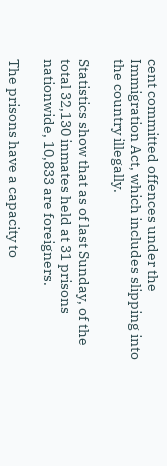cent committed offences under the Immigration Act, which includes slipping into the country illegally.

Statistics show that as of last Sunday, of the total 32,130 inmates held at 31 prisons nationwide, 10,833 are foreigners.

The prisons have a capacity to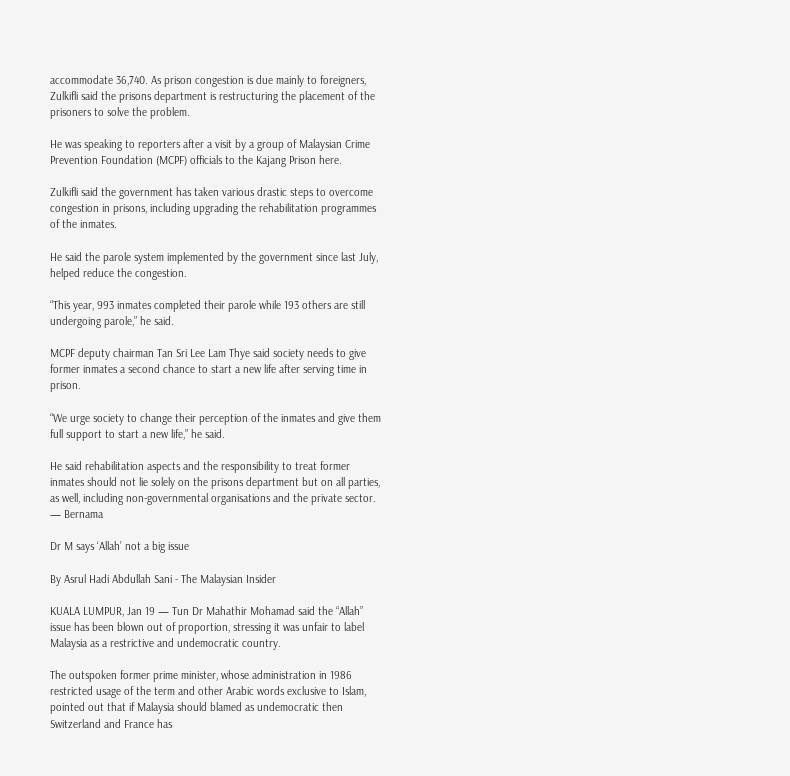accommodate 36,740. As prison congestion is due mainly to foreigners, Zulkifli said the prisons department is restructuring the placement of the prisoners to solve the problem.

He was speaking to reporters after a visit by a group of Malaysian Crime Prevention Foundation (MCPF) officials to the Kajang Prison here.

Zulkifli said the government has taken various drastic steps to overcome congestion in prisons, including upgrading the rehabilitation programmes of the inmates.

He said the parole system implemented by the government since last July, helped reduce the congestion.

“This year, 993 inmates completed their parole while 193 others are still undergoing parole,” he said.

MCPF deputy chairman Tan Sri Lee Lam Thye said society needs to give former inmates a second chance to start a new life after serving time in prison.

“We urge society to change their perception of the inmates and give them full support to start a new life,” he said.

He said rehabilitation aspects and the responsibility to treat former inmates should not lie solely on the prisons department but on all parties, as well, including non-governmental organisations and the private sector. — Bernama

Dr M says ‘Allah’ not a big issue

By Asrul Hadi Abdullah Sani - The Malaysian Insider

KUALA LUMPUR, Jan 19 — Tun Dr Mahathir Mohamad said the “Allah” issue has been blown out of proportion, stressing it was unfair to label Malaysia as a restrictive and undemocratic country.

The outspoken former prime minister, whose administration in 1986 restricted usage of the term and other Arabic words exclusive to Islam, pointed out that if Malaysia should blamed as undemocratic then Switzerland and France has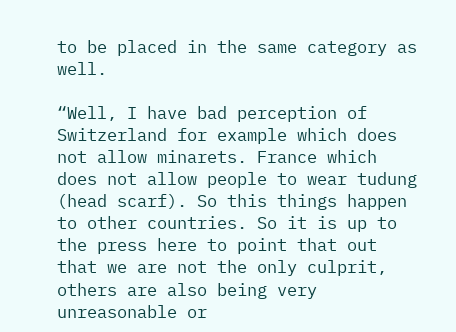to be placed in the same category as well.

“Well, I have bad perception of Switzerland for example which does not allow minarets. France which does not allow people to wear tudung (head scarf). So this things happen to other countries. So it is up to the press here to point that out that we are not the only culprit, others are also being very unreasonable or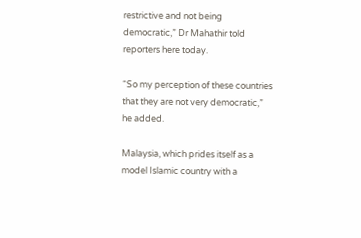restrictive and not being democratic,” Dr Mahathir told reporters here today.

“So my perception of these countries that they are not very democratic,” he added.

Malaysia, which prides itself as a model Islamic country with a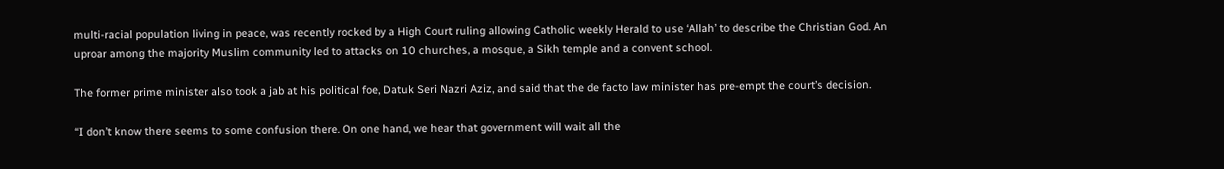multi-racial population living in peace, was recently rocked by a High Court ruling allowing Catholic weekly Herald to use ‘Allah’ to describe the Christian God. An uproar among the majority Muslim community led to attacks on 10 churches, a mosque, a Sikh temple and a convent school.

The former prime minister also took a jab at his political foe, Datuk Seri Nazri Aziz, and said that the de facto law minister has pre-empt the court’s decision.

“I don’t know there seems to some confusion there. On one hand, we hear that government will wait all the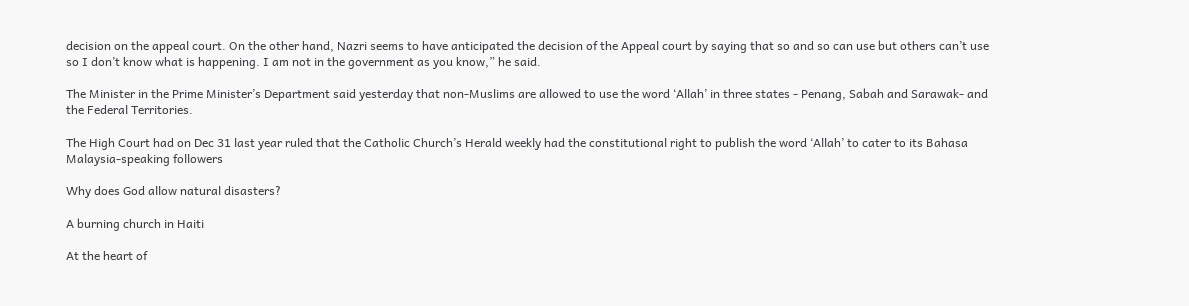decision on the appeal court. On the other hand, Nazri seems to have anticipated the decision of the Appeal court by saying that so and so can use but others can’t use so I don’t know what is happening. I am not in the government as you know,” he said.

The Minister in the Prime Minister’s Department said yesterday that non-Muslims are allowed to use the word ‘Allah’ in three states - Penang, Sabah and Sarawak- and the Federal Territories.

The High Court had on Dec 31 last year ruled that the Catholic Church’s Herald weekly had the constitutional right to publish the word ‘Allah’ to cater to its Bahasa Malaysia-speaking followers

Why does God allow natural disasters?

A burning church in Haiti

At the heart of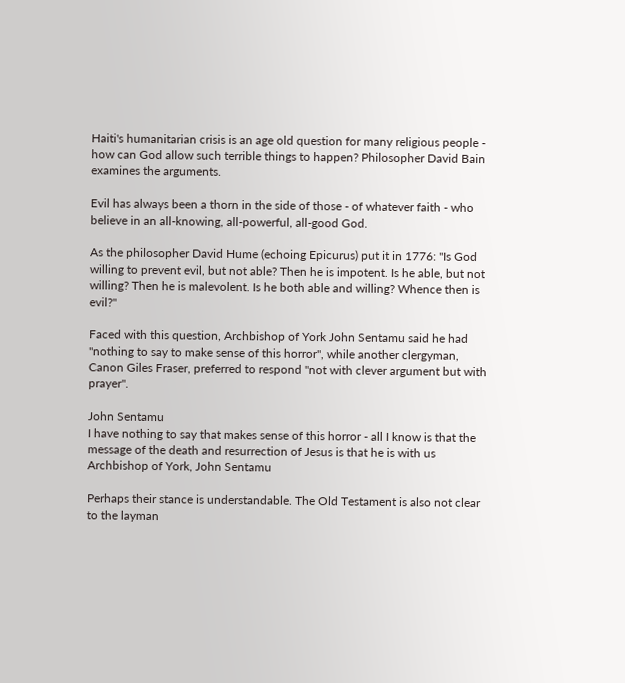Haiti's humanitarian crisis is an age old question for many religious people - how can God allow such terrible things to happen? Philosopher David Bain examines the arguments.

Evil has always been a thorn in the side of those - of whatever faith - who believe in an all-knowing, all-powerful, all-good God.

As the philosopher David Hume (echoing Epicurus) put it in 1776: "Is God willing to prevent evil, but not able? Then he is impotent. Is he able, but not willing? Then he is malevolent. Is he both able and willing? Whence then is evil?"

Faced with this question, Archbishop of York John Sentamu said he had "nothing to say to make sense of this horror", while another clergyman, Canon Giles Fraser, preferred to respond "not with clever argument but with prayer".

John Sentamu
I have nothing to say that makes sense of this horror - all I know is that the message of the death and resurrection of Jesus is that he is with us
Archbishop of York, John Sentamu

Perhaps their stance is understandable. The Old Testament is also not clear to the layman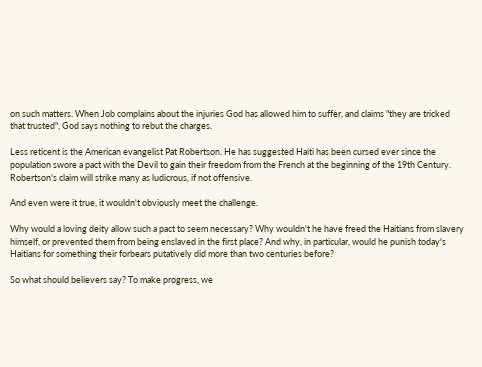on such matters. When Job complains about the injuries God has allowed him to suffer, and claims "they are tricked that trusted", God says nothing to rebut the charges.

Less reticent is the American evangelist Pat Robertson. He has suggested Haiti has been cursed ever since the population swore a pact with the Devil to gain their freedom from the French at the beginning of the 19th Century. Robertson's claim will strike many as ludicrous, if not offensive.

And even were it true, it wouldn't obviously meet the challenge.

Why would a loving deity allow such a pact to seem necessary? Why wouldn't he have freed the Haitians from slavery himself, or prevented them from being enslaved in the first place? And why, in particular, would he punish today's Haitians for something their forbears putatively did more than two centuries before?

So what should believers say? To make progress, we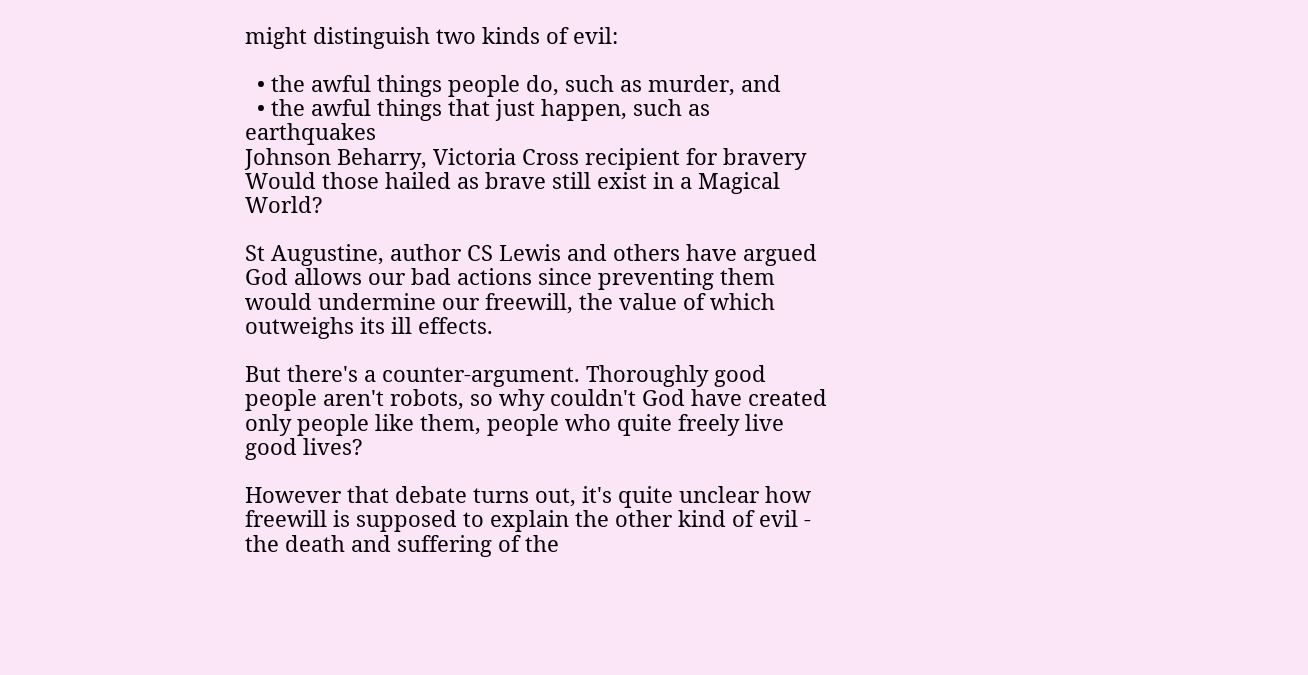might distinguish two kinds of evil:

  • the awful things people do, such as murder, and
  • the awful things that just happen, such as earthquakes
Johnson Beharry, Victoria Cross recipient for bravery
Would those hailed as brave still exist in a Magical World?

St Augustine, author CS Lewis and others have argued God allows our bad actions since preventing them would undermine our freewill, the value of which outweighs its ill effects.

But there's a counter-argument. Thoroughly good people aren't robots, so why couldn't God have created only people like them, people who quite freely live good lives?

However that debate turns out, it's quite unclear how freewill is supposed to explain the other kind of evil - the death and suffering of the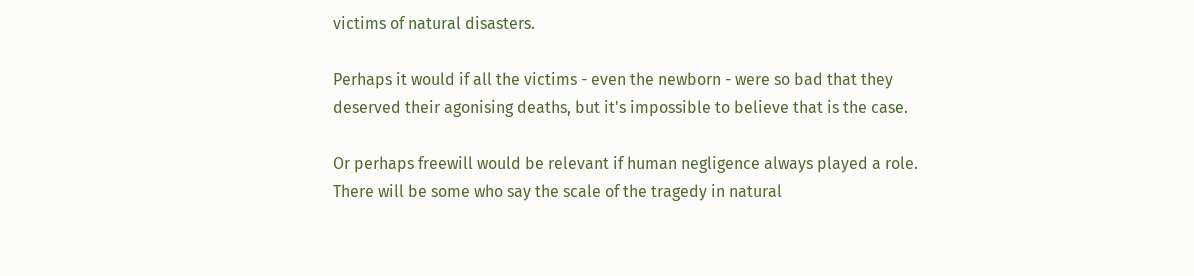victims of natural disasters.

Perhaps it would if all the victims - even the newborn - were so bad that they deserved their agonising deaths, but it's impossible to believe that is the case.

Or perhaps freewill would be relevant if human negligence always played a role. There will be some who say the scale of the tragedy in natural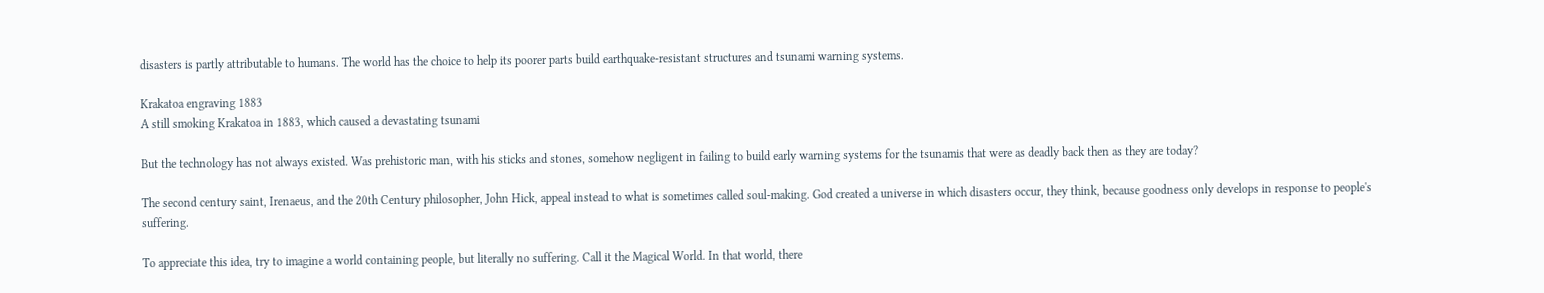disasters is partly attributable to humans. The world has the choice to help its poorer parts build earthquake-resistant structures and tsunami warning systems.

Krakatoa engraving 1883
A still smoking Krakatoa in 1883, which caused a devastating tsunami

But the technology has not always existed. Was prehistoric man, with his sticks and stones, somehow negligent in failing to build early warning systems for the tsunamis that were as deadly back then as they are today?

The second century saint, Irenaeus, and the 20th Century philosopher, John Hick, appeal instead to what is sometimes called soul-making. God created a universe in which disasters occur, they think, because goodness only develops in response to people's suffering.

To appreciate this idea, try to imagine a world containing people, but literally no suffering. Call it the Magical World. In that world, there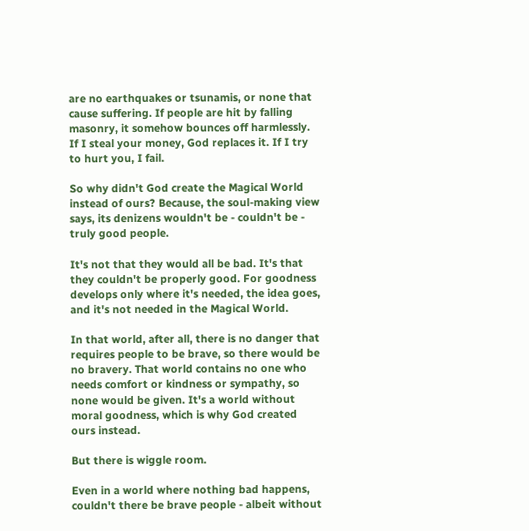are no earthquakes or tsunamis, or none that cause suffering. If people are hit by falling masonry, it somehow bounces off harmlessly. If I steal your money, God replaces it. If I try to hurt you, I fail.

So why didn't God create the Magical World instead of ours? Because, the soul-making view says, its denizens wouldn't be - couldn't be - truly good people.

It's not that they would all be bad. It's that they couldn't be properly good. For goodness develops only where it's needed, the idea goes, and it's not needed in the Magical World.

In that world, after all, there is no danger that requires people to be brave, so there would be no bravery. That world contains no one who needs comfort or kindness or sympathy, so none would be given. It's a world without moral goodness, which is why God created ours instead.

But there is wiggle room.

Even in a world where nothing bad happens, couldn't there be brave people - albeit without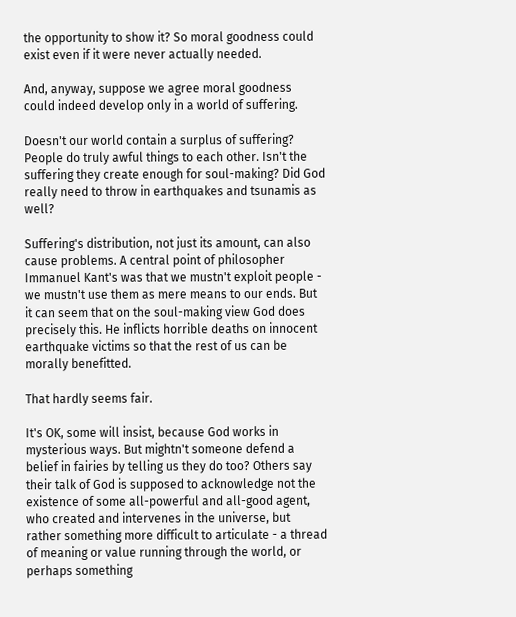the opportunity to show it? So moral goodness could exist even if it were never actually needed.

And, anyway, suppose we agree moral goodness could indeed develop only in a world of suffering.

Doesn't our world contain a surplus of suffering? People do truly awful things to each other. Isn't the suffering they create enough for soul-making? Did God really need to throw in earthquakes and tsunamis as well?

Suffering's distribution, not just its amount, can also cause problems. A central point of philosopher Immanuel Kant's was that we mustn't exploit people - we mustn't use them as mere means to our ends. But it can seem that on the soul-making view God does precisely this. He inflicts horrible deaths on innocent earthquake victims so that the rest of us can be morally benefitted.

That hardly seems fair.

It's OK, some will insist, because God works in mysterious ways. But mightn't someone defend a belief in fairies by telling us they do too? Others say their talk of God is supposed to acknowledge not the existence of some all-powerful and all-good agent, who created and intervenes in the universe, but rather something more difficult to articulate - a thread of meaning or value running through the world, or perhaps something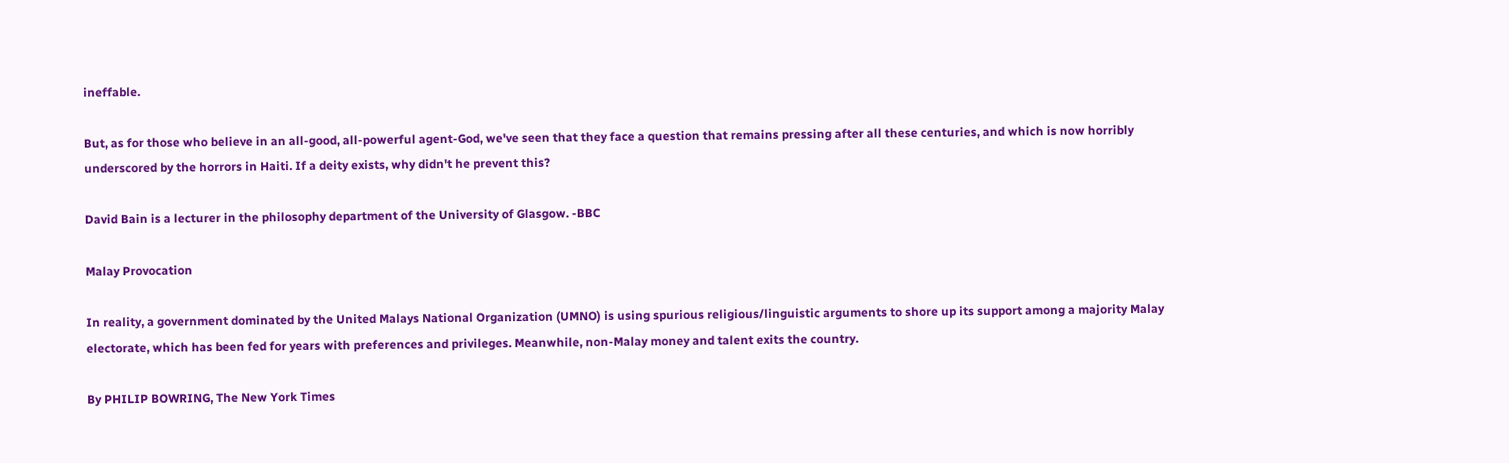ineffable.

But, as for those who believe in an all-good, all-powerful agent-God, we've seen that they face a question that remains pressing after all these centuries, and which is now horribly underscored by the horrors in Haiti. If a deity exists, why didn't he prevent this?

David Bain is a lecturer in the philosophy department of the University of Glasgow. -BBC

Malay Provocation

In reality, a government dominated by the United Malays National Organization (UMNO) is using spurious religious/linguistic arguments to shore up its support among a majority Malay electorate, which has been fed for years with preferences and privileges. Meanwhile, non-Malay money and talent exits the country.

By PHILIP BOWRING, The New York Times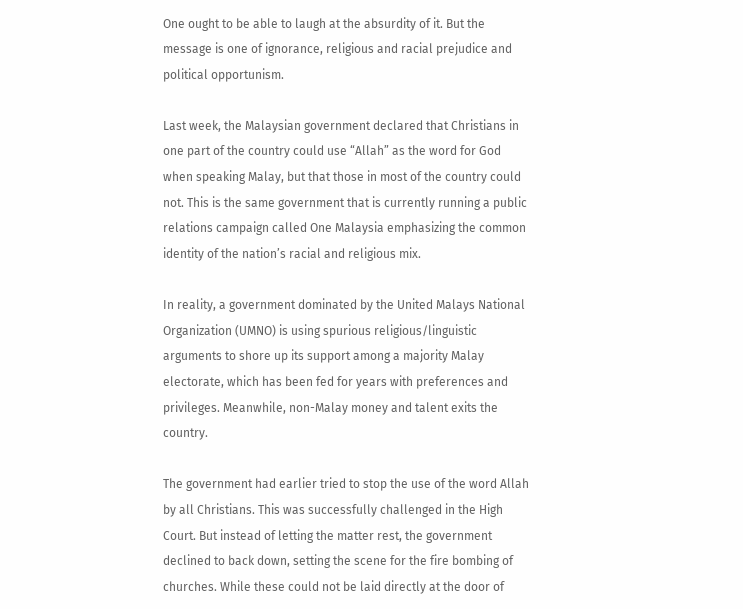One ought to be able to laugh at the absurdity of it. But the message is one of ignorance, religious and racial prejudice and political opportunism.

Last week, the Malaysian government declared that Christians in one part of the country could use “Allah” as the word for God when speaking Malay, but that those in most of the country could not. This is the same government that is currently running a public relations campaign called One Malaysia emphasizing the common identity of the nation’s racial and religious mix.

In reality, a government dominated by the United Malays National Organization (UMNO) is using spurious religious/linguistic arguments to shore up its support among a majority Malay electorate, which has been fed for years with preferences and privileges. Meanwhile, non-Malay money and talent exits the country.

The government had earlier tried to stop the use of the word Allah by all Christians. This was successfully challenged in the High Court. But instead of letting the matter rest, the government declined to back down, setting the scene for the fire bombing of churches. While these could not be laid directly at the door of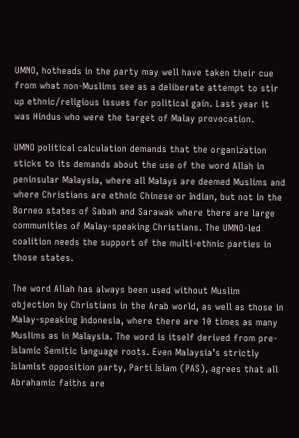UMNO, hotheads in the party may well have taken their cue from what non-Muslims see as a deliberate attempt to stir up ethnic/religious issues for political gain. Last year it was Hindus who were the target of Malay provocation.

UMNO political calculation demands that the organization sticks to its demands about the use of the word Allah in peninsular Malaysia, where all Malays are deemed Muslims and where Christians are ethnic Chinese or Indian, but not in the Borneo states of Sabah and Sarawak where there are large communities of Malay-speaking Christians. The UMNO-led coalition needs the support of the multi-ethnic parties in those states.

The word Allah has always been used without Muslim objection by Christians in the Arab world, as well as those in Malay-speaking Indonesia, where there are 10 times as many Muslims as in Malaysia. The word is itself derived from pre-Islamic Semitic language roots. Even Malaysia’s strictly Islamist opposition party, Parti Islam (PAS), agrees that all Abrahamic faiths are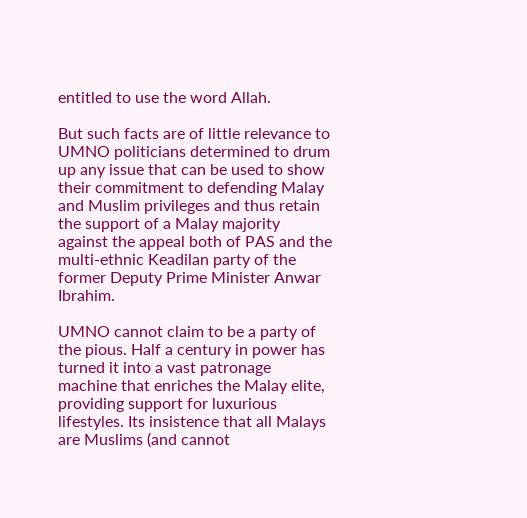entitled to use the word Allah.

But such facts are of little relevance to UMNO politicians determined to drum up any issue that can be used to show their commitment to defending Malay and Muslim privileges and thus retain the support of a Malay majority against the appeal both of PAS and the multi-ethnic Keadilan party of the former Deputy Prime Minister Anwar Ibrahim.

UMNO cannot claim to be a party of the pious. Half a century in power has turned it into a vast patronage machine that enriches the Malay elite, providing support for luxurious lifestyles. Its insistence that all Malays are Muslims (and cannot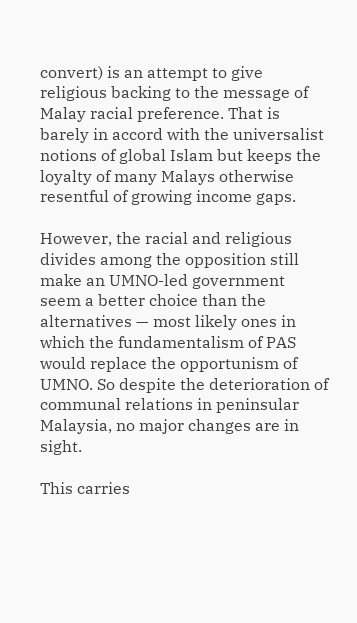convert) is an attempt to give religious backing to the message of Malay racial preference. That is barely in accord with the universalist notions of global Islam but keeps the loyalty of many Malays otherwise resentful of growing income gaps.

However, the racial and religious divides among the opposition still make an UMNO-led government seem a better choice than the alternatives — most likely ones in which the fundamentalism of PAS would replace the opportunism of UMNO. So despite the deterioration of communal relations in peninsular Malaysia, no major changes are in sight.

This carries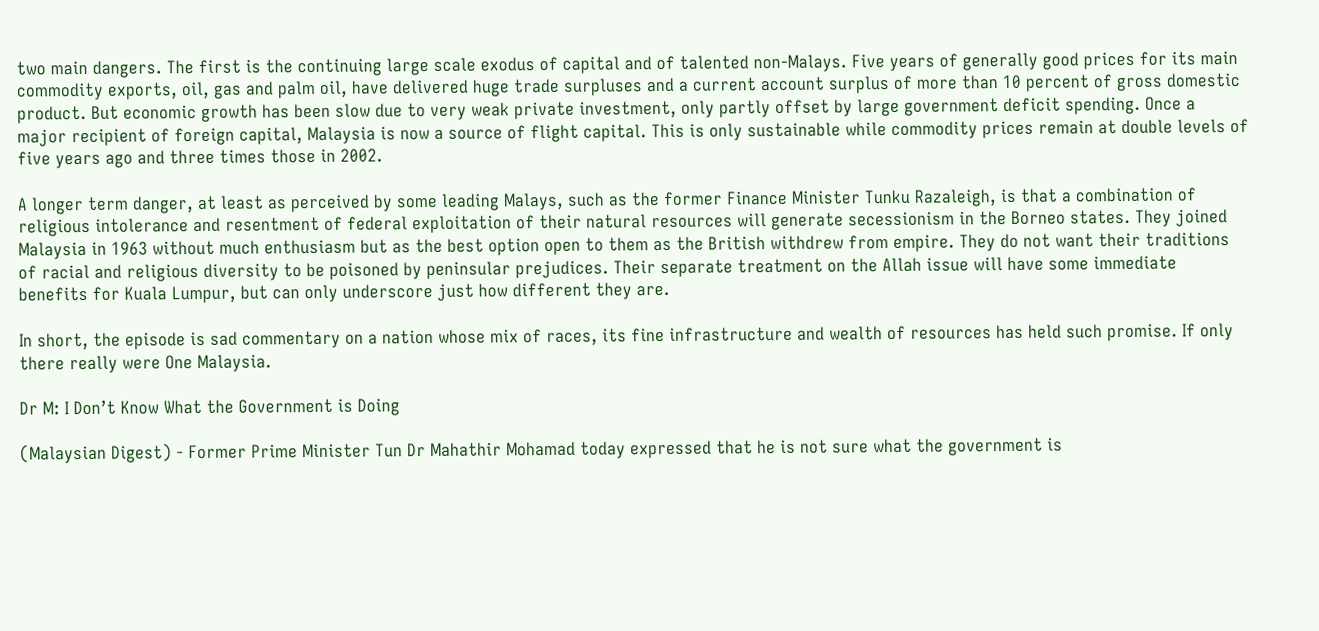two main dangers. The first is the continuing large scale exodus of capital and of talented non-Malays. Five years of generally good prices for its main commodity exports, oil, gas and palm oil, have delivered huge trade surpluses and a current account surplus of more than 10 percent of gross domestic product. But economic growth has been slow due to very weak private investment, only partly offset by large government deficit spending. Once a major recipient of foreign capital, Malaysia is now a source of flight capital. This is only sustainable while commodity prices remain at double levels of five years ago and three times those in 2002.

A longer term danger, at least as perceived by some leading Malays, such as the former Finance Minister Tunku Razaleigh, is that a combination of religious intolerance and resentment of federal exploitation of their natural resources will generate secessionism in the Borneo states. They joined Malaysia in 1963 without much enthusiasm but as the best option open to them as the British withdrew from empire. They do not want their traditions of racial and religious diversity to be poisoned by peninsular prejudices. Their separate treatment on the Allah issue will have some immediate benefits for Kuala Lumpur, but can only underscore just how different they are.

In short, the episode is sad commentary on a nation whose mix of races, its fine infrastructure and wealth of resources has held such promise. If only there really were One Malaysia.

Dr M: I Don’t Know What the Government is Doing

(Malaysian Digest) - Former Prime Minister Tun Dr Mahathir Mohamad today expressed that he is not sure what the government is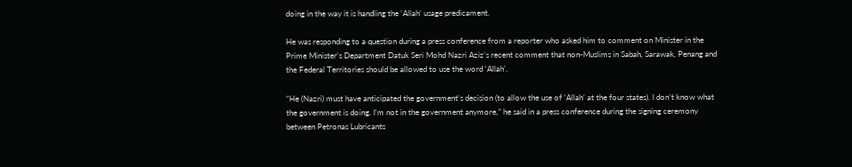doing in the way it is handling the ‘Allah’ usage predicament.

He was responding to a question during a press conference from a reporter who asked him to comment on Minister in the Prime Minister's Department Datuk Seri Mohd Nazri Aziz’s recent comment that non-Muslims in Sabah, Sarawak, Penang and the Federal Territories should be allowed to use the word ‘Allah’.

“He (Nazri) must have anticipated the government’s decision (to allow the use of ‘Allah’ at the four states). I don’t know what the government is doing. I’m not in the government anymore,” he said in a press conference during the signing ceremony between Petronas Lubricants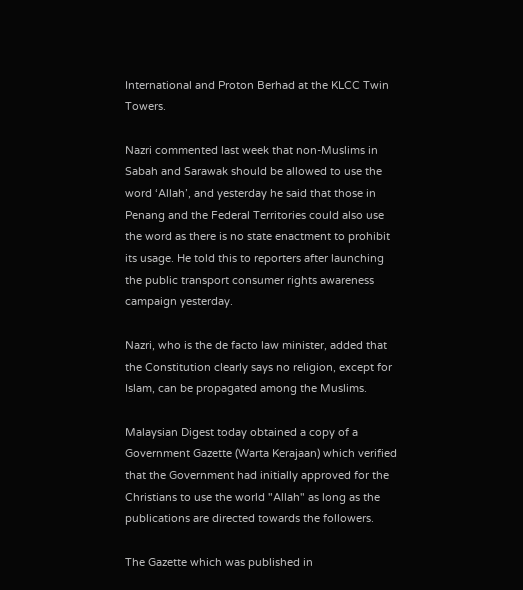International and Proton Berhad at the KLCC Twin Towers.

Nazri commented last week that non-Muslims in Sabah and Sarawak should be allowed to use the word ‘Allah’, and yesterday he said that those in Penang and the Federal Territories could also use the word as there is no state enactment to prohibit its usage. He told this to reporters after launching the public transport consumer rights awareness campaign yesterday.

Nazri, who is the de facto law minister, added that the Constitution clearly says no religion, except for Islam, can be propagated among the Muslims.

Malaysian Digest today obtained a copy of a Government Gazette (Warta Kerajaan) which verified that the Government had initially approved for the Christians to use the world "Allah" as long as the publications are directed towards the followers.

The Gazette which was published in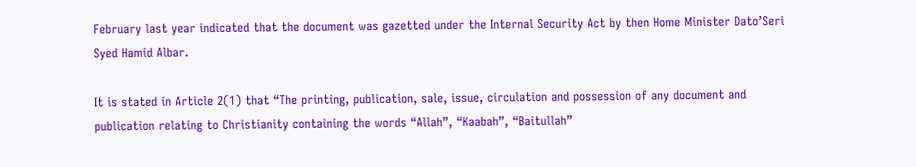February last year indicated that the document was gazetted under the Internal Security Act by then Home Minister Dato’Seri Syed Hamid Albar.

It is stated in Article 2(1) that “The printing, publication, sale, issue, circulation and possession of any document and publication relating to Christianity containing the words “Allah”, “Kaabah”, “Baitullah”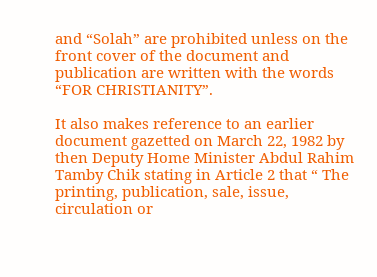and “Solah” are prohibited unless on the front cover of the document and publication are written with the words “FOR CHRISTIANITY”.

It also makes reference to an earlier document gazetted on March 22, 1982 by then Deputy Home Minister Abdul Rahim Tamby Chik stating in Article 2 that “ The printing, publication, sale, issue, circulation or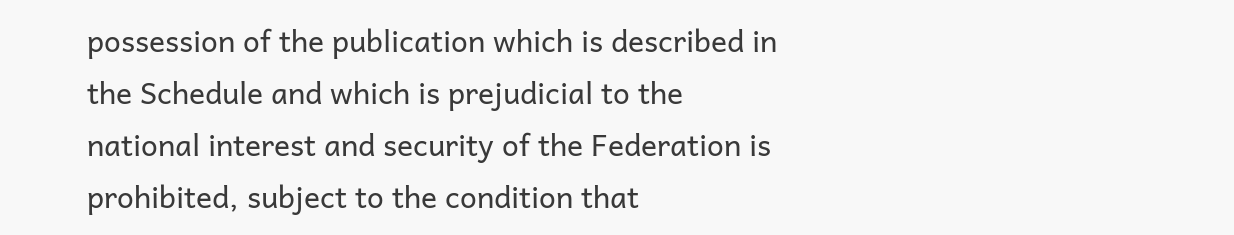possession of the publication which is described in the Schedule and which is prejudicial to the national interest and security of the Federation is prohibited, subject to the condition that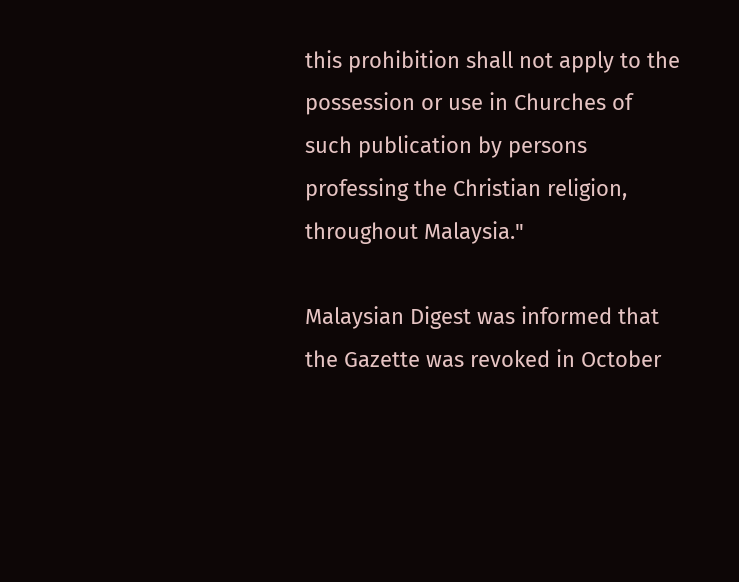this prohibition shall not apply to the possession or use in Churches of such publication by persons professing the Christian religion, throughout Malaysia."

Malaysian Digest was informed that the Gazette was revoked in October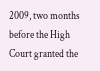2009, two months before the High Court granted the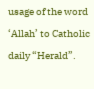usage of the word ‘Allah’ to Catholic daily “Herald”.